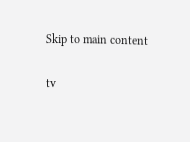Skip to main content

tv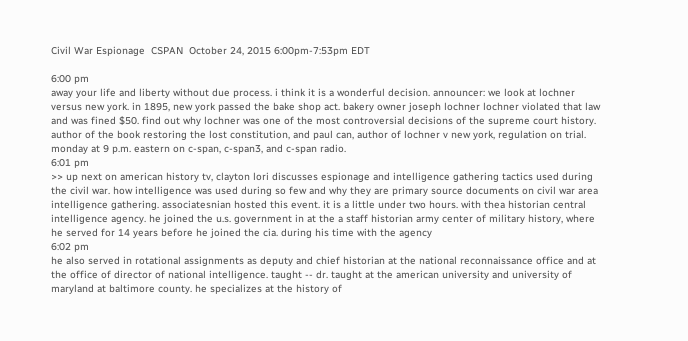Civil War Espionage  CSPAN  October 24, 2015 6:00pm-7:53pm EDT

6:00 pm
away your life and liberty without due process. i think it is a wonderful decision. announcer: we look at lochner versus new york. in 1895, new york passed the bake shop act. bakery owner joseph lochner lochner violated that law and was fined $50. find out why lochner was one of the most controversial decisions of the supreme court history. author of the book restoring the lost constitution, and paul can, author of lochner v new york, regulation on trial. monday at 9 p.m. eastern on c-span, c-span3, and c-span radio.
6:01 pm
>> up next on american history tv, clayton lori discusses espionage and intelligence gathering tactics used during the civil war. how intelligence was used during so few and why they are primary source documents on civil war area intelligence gathering. associatesnian hosted this event. it is a little under two hours. with thea historian central intelligence agency. he joined the u.s. government in at the a staff historian army center of military history, where he served for 14 years before he joined the cia. during his time with the agency
6:02 pm
he also served in rotational assignments as deputy and chief historian at the national reconnaissance office and at the office of director of national intelligence. taught -- dr. taught at the american university and university of maryland at baltimore county. he specializes at the history of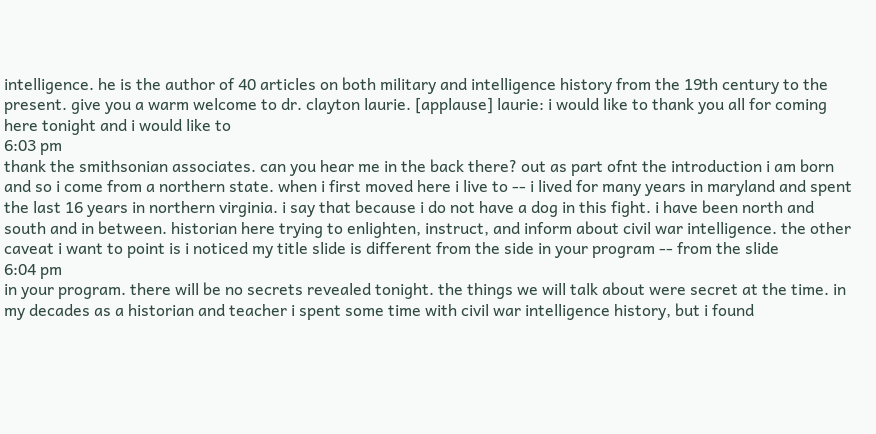intelligence. he is the author of 40 articles on both military and intelligence history from the 19th century to the present. give you a warm welcome to dr. clayton laurie. [applause] laurie: i would like to thank you all for coming here tonight and i would like to
6:03 pm
thank the smithsonian associates. can you hear me in the back there? out as part ofnt the introduction i am born and so i come from a northern state. when i first moved here i live to -- i lived for many years in maryland and spent the last 16 years in northern virginia. i say that because i do not have a dog in this fight. i have been north and south and in between. historian here trying to enlighten, instruct, and inform about civil war intelligence. the other caveat i want to point is i noticed my title slide is different from the side in your program -- from the slide
6:04 pm
in your program. there will be no secrets revealed tonight. the things we will talk about were secret at the time. in my decades as a historian and teacher i spent some time with civil war intelligence history, but i found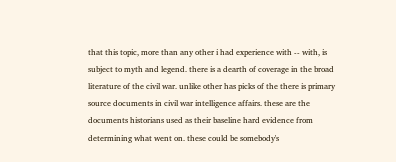that this topic, more than any other i had experience with -- with, is subject to myth and legend. there is a dearth of coverage in the broad literature of the civil war. unlike other has picks of the there is primary source documents in civil war intelligence affairs. these are the documents historians used as their baseline hard evidence from determining what went on. these could be somebody's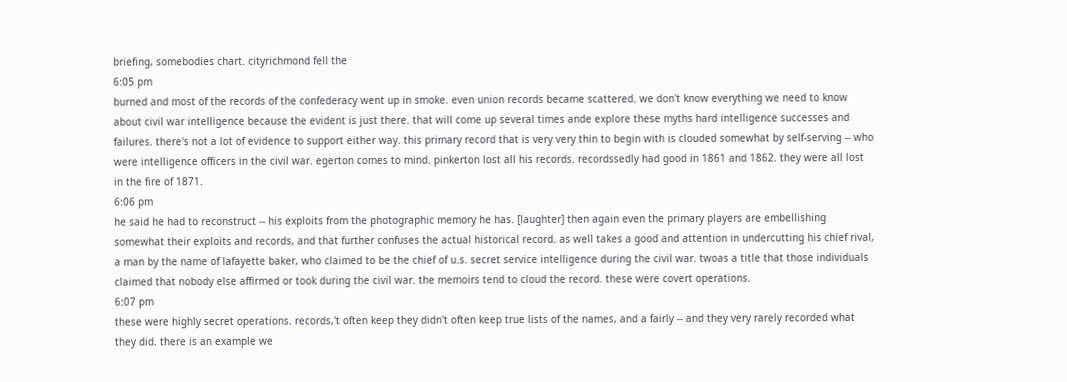briefing, somebodies chart. cityrichmond fell the
6:05 pm
burned and most of the records of the confederacy went up in smoke. even union records became scattered. we don't know everything we need to know about civil war intelligence because the evident is just there. that will come up several times ande explore these myths hard intelligence successes and failures. there's not a lot of evidence to support either way. this primary record that is very very thin to begin with is clouded somewhat by self-serving -- who were intelligence officers in the civil war. egerton comes to mind. pinkerton lost all his records. recordssedly had good in 1861 and 1862. they were all lost in the fire of 1871.
6:06 pm
he said he had to reconstruct -- his exploits from the photographic memory he has. [laughter] then again even the primary players are embellishing somewhat their exploits and records, and that further confuses the actual historical record. as well takes a good and attention in undercutting his chief rival, a man by the name of lafayette baker, who claimed to be the chief of u.s. secret service intelligence during the civil war. twoas a title that those individuals claimed that nobody else affirmed or took during the civil war. the memoirs tend to cloud the record. these were covert operations.
6:07 pm
these were highly secret operations. records,'t often keep they didn't often keep true lists of the names, and a fairly -- and they very rarely recorded what they did. there is an example we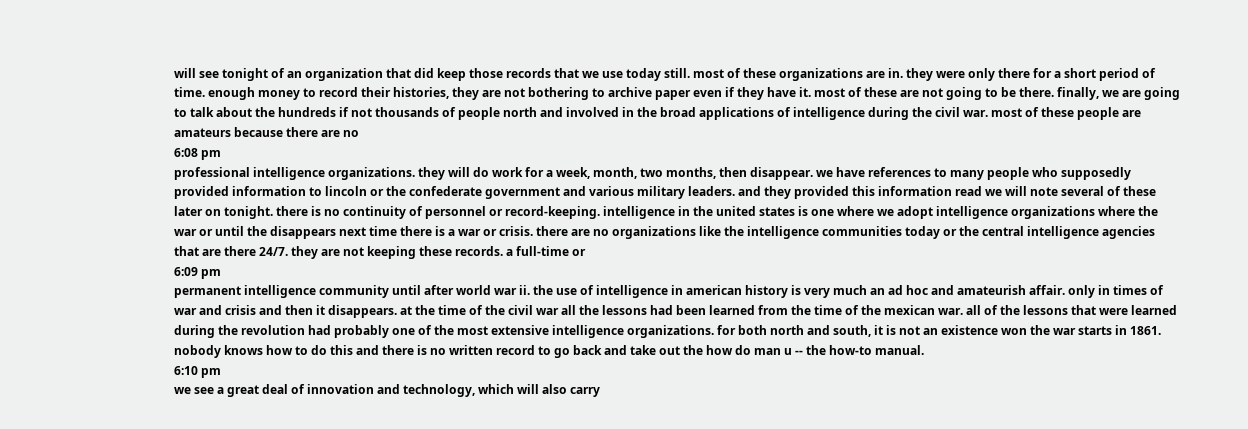will see tonight of an organization that did keep those records that we use today still. most of these organizations are in. they were only there for a short period of time. enough money to record their histories, they are not bothering to archive paper even if they have it. most of these are not going to be there. finally, we are going to talk about the hundreds if not thousands of people north and involved in the broad applications of intelligence during the civil war. most of these people are amateurs because there are no
6:08 pm
professional intelligence organizations. they will do work for a week, month, two months, then disappear. we have references to many people who supposedly provided information to lincoln or the confederate government and various military leaders. and they provided this information read we will note several of these later on tonight. there is no continuity of personnel or record-keeping. intelligence in the united states is one where we adopt intelligence organizations where the war or until the disappears next time there is a war or crisis. there are no organizations like the intelligence communities today or the central intelligence agencies that are there 24/7. they are not keeping these records. a full-time or
6:09 pm
permanent intelligence community until after world war ii. the use of intelligence in american history is very much an ad hoc and amateurish affair. only in times of war and crisis and then it disappears. at the time of the civil war all the lessons had been learned from the time of the mexican war. all of the lessons that were learned during the revolution had probably one of the most extensive intelligence organizations. for both north and south, it is not an existence won the war starts in 1861. nobody knows how to do this and there is no written record to go back and take out the how do man u -- the how-to manual.
6:10 pm
we see a great deal of innovation and technology, which will also carry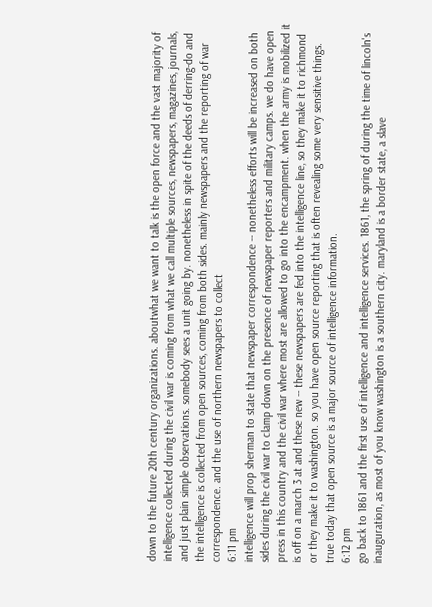down to the future 20th century organizations. aboutwhat we want to talk is the open force and the vast majority of intelligence collected during the civil war is coming from what we call multiple sources, newspapers, magazines, journals, and just plain simple observations. somebody sees a unit going by. nonetheless in spite of the deeds of derring-do and the intelligence is collected from open sources, coming from both sides. mainly newspapers and the reporting of war correspondence. and the use of northern newspapers to collect
6:11 pm
intelligence will prop sherman to state that newspaper correspondence -- nonetheless efforts will be increased on both sides during the civil war to clamp down on the presence of newspaper reporters and military camps. we do have open press in this country and the civil war where most are allowed to go into the encampment. when the army is mobilized it is off on a march 3 at and these new -- these newspapers are fed into the intelligence line, so they make it to richmond or they make it to washington. so you have open source reporting that is often revealing some very sensitive things. true today that open source is a major source of intelligence information.
6:12 pm
go back to 1861 and the first use of intelligence and intelligence services. 1861, the spring of during the time of lincoln's inauguration, as most of you know washington is a southern city. maryland is a border state, a slave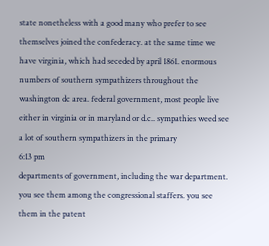state nonetheless with a good many who prefer to see themselves joined the confederacy. at the same time we have virginia, which had seceded by april 1861. enormous numbers of southern sympathizers throughout the washington dc area. federal government, most people live either in virginia or in maryland or d.c.. sympathies weed see a lot of southern sympathizers in the primary
6:13 pm
departments of government, including the war department. you see them among the congressional staffers. you see them in the patent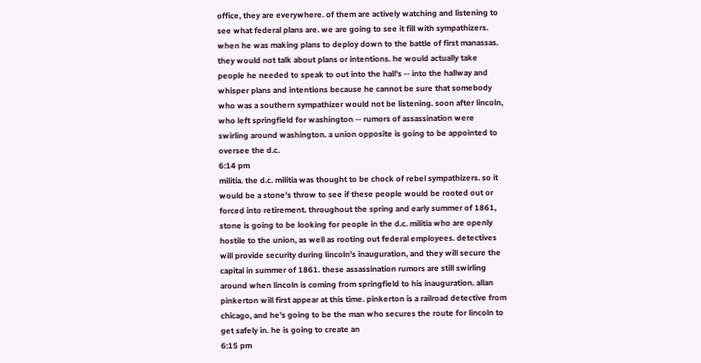office, they are everywhere. of them are actively watching and listening to see what federal plans are. we are going to see it fill with sympathizers. when he was making plans to deploy down to the battle of first manassas. they would not talk about plans or intentions. he would actually take people he needed to speak to out into the hall's -- into the hallway and whisper plans and intentions because he cannot be sure that somebody who was a southern sympathizer would not be listening. soon after lincoln, who left springfield for washington -- rumors of assassination were swirling around washington. a union opposite is going to be appointed to oversee the d.c.
6:14 pm
militia. the d.c. militia was thought to be chock of rebel sympathizers. so it would be a stone's throw to see if these people would be rooted out or forced into retirement. throughout the spring and early summer of 1861, stone is going to be looking for people in the d.c. militia who are openly hostile to the union, as well as rooting out federal employees. detectives will provide security during lincoln's inauguration, and they will secure the capital in summer of 1861. these assassination rumors are still swirling around when lincoln is coming from springfield to his inauguration. allan pinkerton will first appear at this time. pinkerton is a railroad detective from chicago, and he's going to be the man who secures the route for lincoln to get safely in. he is going to create an
6:15 pm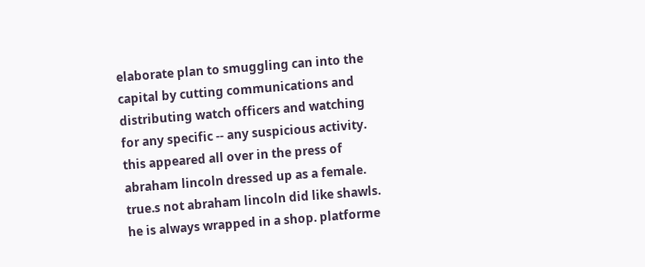elaborate plan to smuggling can into the capital by cutting communications and distributing watch officers and watching for any specific -- any suspicious activity. this appeared all over in the press of abraham lincoln dressed up as a female. true.s not abraham lincoln did like shawls. he is always wrapped in a shop. platforme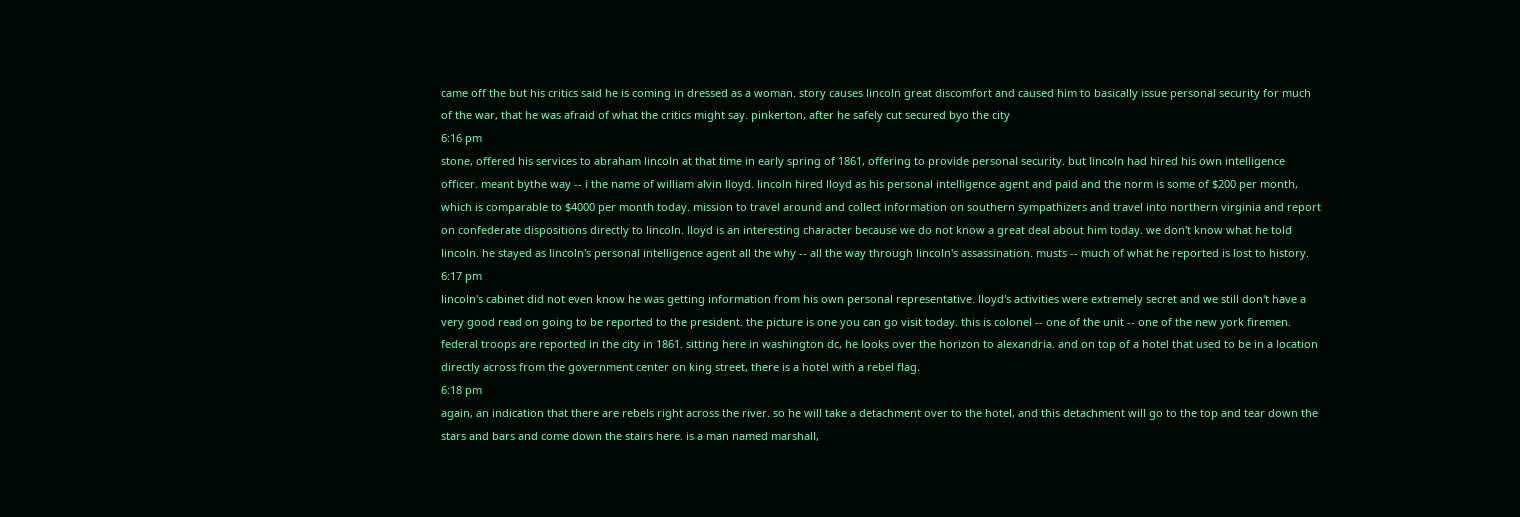came off the but his critics said he is coming in dressed as a woman. story causes lincoln great discomfort and caused him to basically issue personal security for much of the war, that he was afraid of what the critics might say. pinkerton, after he safely cut secured byo the city
6:16 pm
stone, offered his services to abraham lincoln at that time in early spring of 1861, offering to provide personal security. but lincoln had hired his own intelligence officer. meant bythe way -- i the name of william alvin lloyd. lincoln hired lloyd as his personal intelligence agent and paid and the norm is some of $200 per month, which is comparable to $4000 per month today. mission to travel around and collect information on southern sympathizers and travel into northern virginia and report on confederate dispositions directly to lincoln. lloyd is an interesting character because we do not know a great deal about him today. we don't know what he told lincoln. he stayed as lincoln's personal intelligence agent all the why -- all the way through lincoln's assassination. musts -- much of what he reported is lost to history.
6:17 pm
lincoln's cabinet did not even know he was getting information from his own personal representative. lloyd's activities were extremely secret and we still don't have a very good read on going to be reported to the president. the picture is one you can go visit today. this is colonel -- one of the unit -- one of the new york firemen. federal troops are reported in the city in 1861. sitting here in washington dc, he looks over the horizon to alexandria. and on top of a hotel that used to be in a location directly across from the government center on king street, there is a hotel with a rebel flag.
6:18 pm
again, an indication that there are rebels right across the river. so he will take a detachment over to the hotel, and this detachment will go to the top and tear down the stars and bars and come down the stairs here. is a man named marshall,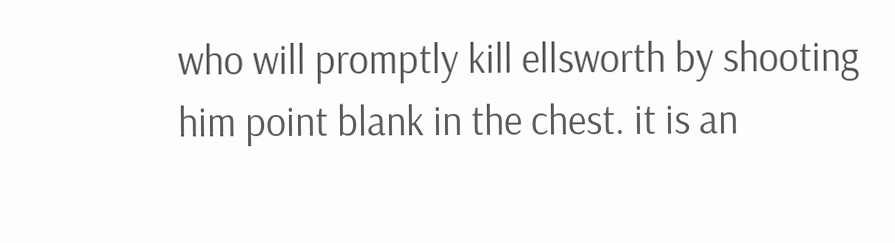who will promptly kill ellsworth by shooting him point blank in the chest. it is an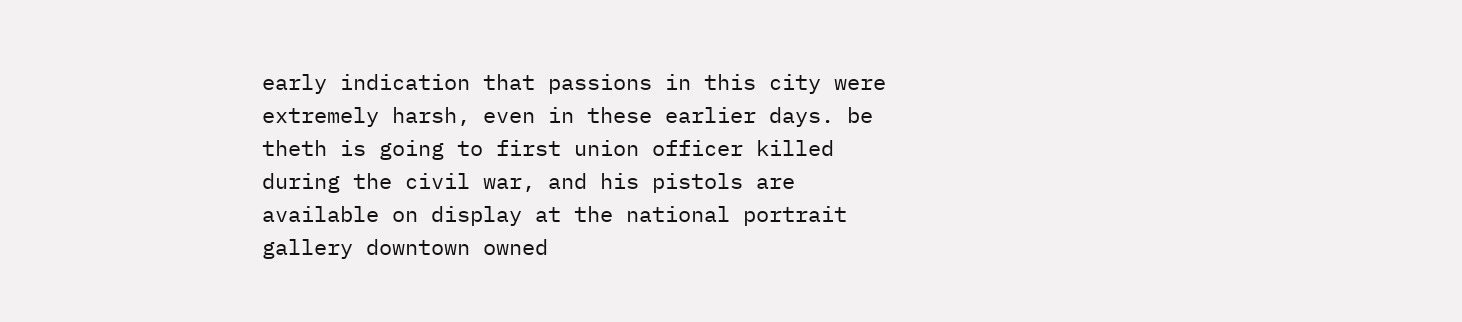early indication that passions in this city were extremely harsh, even in these earlier days. be theth is going to first union officer killed during the civil war, and his pistols are available on display at the national portrait gallery downtown owned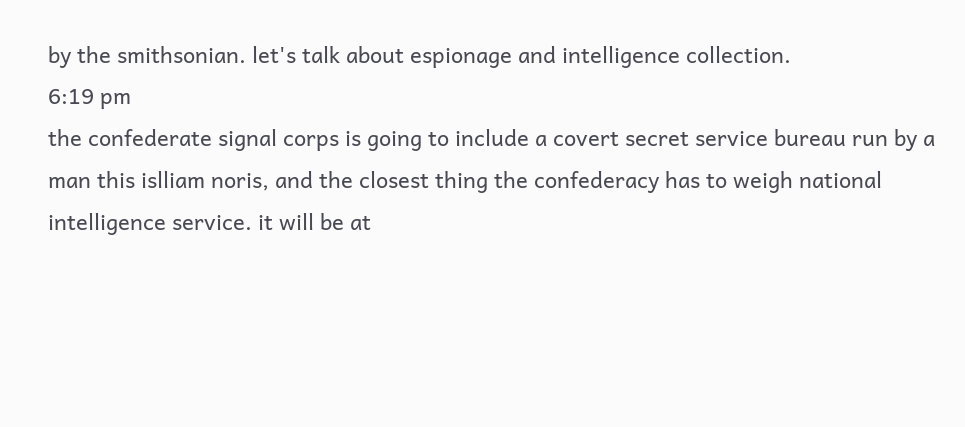by the smithsonian. let's talk about espionage and intelligence collection.
6:19 pm
the confederate signal corps is going to include a covert secret service bureau run by a man this islliam noris, and the closest thing the confederacy has to weigh national intelligence service. it will be at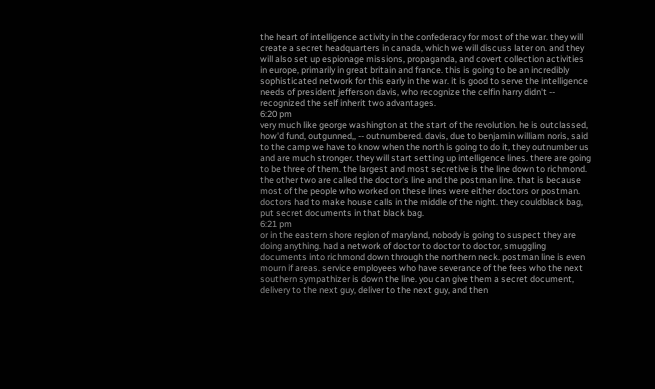the heart of intelligence activity in the confederacy for most of the war. they will create a secret headquarters in canada, which we will discuss later on. and they will also set up espionage missions, propaganda, and covert collection activities in europe, primarily in great britain and france. this is going to be an incredibly sophisticated network for this early in the war. it is good to serve the intelligence needs of president jefferson davis, who recognize the celfin harry didn't -- recognized the self inherit two advantages.
6:20 pm
very much like george washington at the start of the revolution. he is outclassed, how'd fund, outgunned,, -- outnumbered. davis, due to benjamin william noris, said to the camp we have to know when the north is going to do it, they outnumber us and are much stronger. they will start setting up intelligence lines. there are going to be three of them. the largest and most secretive is the line down to richmond. the other two are called the doctor's line and the postman line. that is because most of the people who worked on these lines were either doctors or postman. doctors had to make house calls in the middle of the night. they couldblack bag, put secret documents in that black bag.
6:21 pm
or in the eastern shore region of maryland, nobody is going to suspect they are doing anything. had a network of doctor to doctor to doctor, smuggling documents into richmond down through the northern neck. postman line is even mourn if areas. service employees who have severance of the fees who the next southern sympathizer is down the line. you can give them a secret document, delivery to the next guy, deliver to the next guy, and then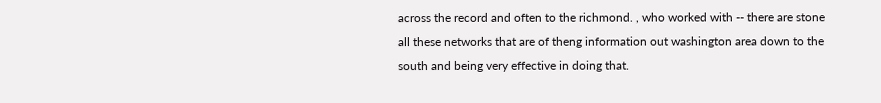across the record and often to the richmond. , who worked with -- there are stone all these networks that are of theng information out washington area down to the south and being very effective in doing that.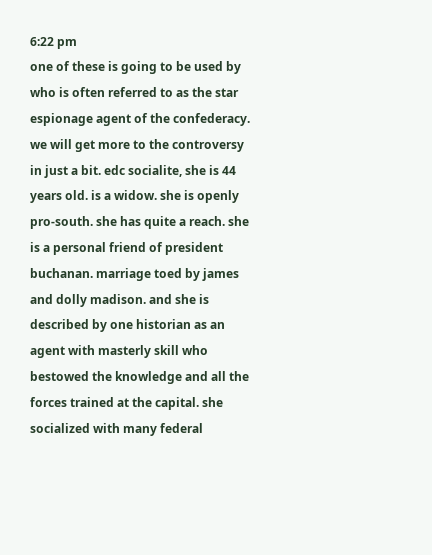6:22 pm
one of these is going to be used by who is often referred to as the star espionage agent of the confederacy. we will get more to the controversy in just a bit. edc socialite, she is 44 years old. is a widow. she is openly pro-south. she has quite a reach. she is a personal friend of president buchanan. marriage toed by james and dolly madison. and she is described by one historian as an agent with masterly skill who bestowed the knowledge and all the forces trained at the capital. she socialized with many federal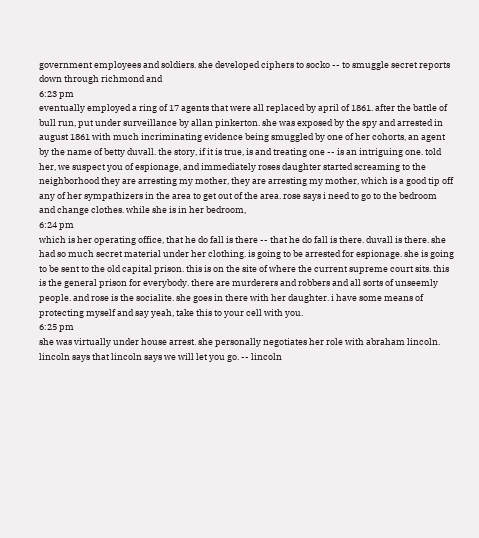government employees and soldiers. she developed ciphers to socko -- to smuggle secret reports down through richmond and
6:23 pm
eventually employed a ring of 17 agents that were all replaced by april of 1861. after the battle of bull run, put under surveillance by allan pinkerton. she was exposed by the spy and arrested in august 1861 with much incriminating evidence being smuggled by one of her cohorts, an agent by the name of betty duvall. the story, if it is true, is and treating one -- is an intriguing one. told her, we suspect you of espionage, and immediately roses daughter started screaming to the neighborhood they are arresting my mother, they are arresting my mother, which is a good tip off any of her sympathizers in the area to get out of the area. rose says i need to go to the bedroom and change clothes. while she is in her bedroom,
6:24 pm
which is her operating office, that he do fall is there -- that he do fall is there. duvall is there. she had so much secret material under her clothing. is going to be arrested for espionage. she is going to be sent to the old capital prison. this is on the site of where the current supreme court sits. this is the general prison for everybody. there are murderers and robbers and all sorts of unseemly people. and rose is the socialite. she goes in there with her daughter. i have some means of protecting myself and say yeah, take this to your cell with you.
6:25 pm
she was virtually under house arrest. she personally negotiates her role with abraham lincoln. lincoln says that lincoln says we will let you go. -- lincoln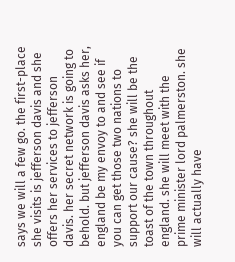says we will a few go. the first-place she visits is jefferson davis and she offers her services to jefferson davis. her secret network is going to behold. but jefferson davis asks her, england be my envoy to and see if you can get those two nations to support our cause? she will be the toast of the town throughout england. she will meet with the prime minister lord palmerston. she will actually have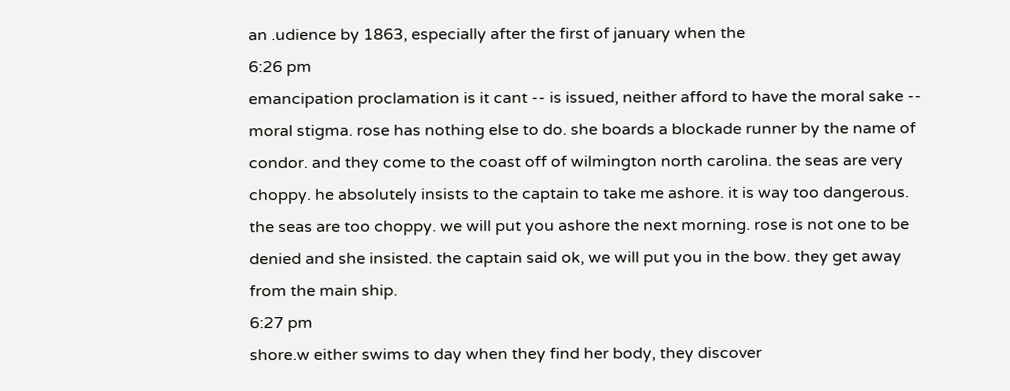an .udience by 1863, especially after the first of january when the
6:26 pm
emancipation proclamation is it cant -- is issued, neither afford to have the moral sake -- moral stigma. rose has nothing else to do. she boards a blockade runner by the name of condor. and they come to the coast off of wilmington north carolina. the seas are very choppy. he absolutely insists to the captain to take me ashore. it is way too dangerous. the seas are too choppy. we will put you ashore the next morning. rose is not one to be denied and she insisted. the captain said ok, we will put you in the bow. they get away from the main ship.
6:27 pm
shore.w either swims to day when they find her body, they discover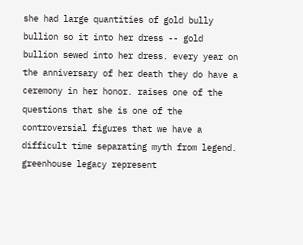she had large quantities of gold bully bullion so it into her dress -- gold bullion sewed into her dress. every year on the anniversary of her death they do have a ceremony in her honor. raises one of the questions that she is one of the controversial figures that we have a difficult time separating myth from legend. greenhouse legacy represent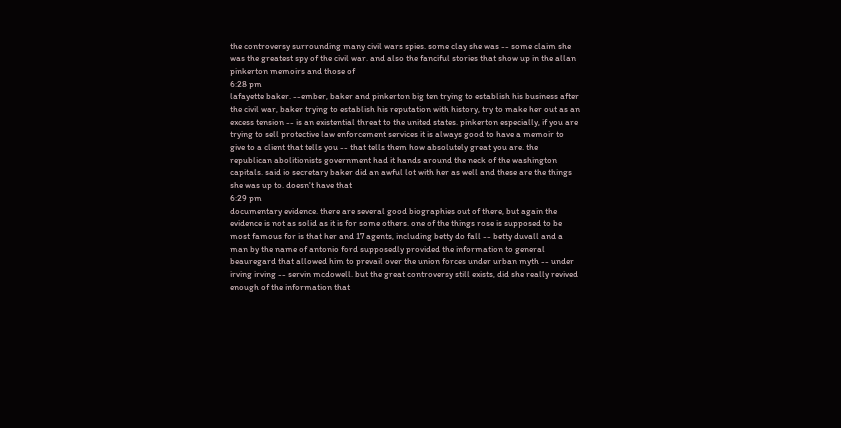the controversy surrounding many civil wars spies. some clay she was -- some claim she was the greatest spy of the civil war. and also the fanciful stories that show up in the allan pinkerton memoirs and those of
6:28 pm
lafayette baker. --ember, baker and pinkerton big ten trying to establish his business after the civil war, baker trying to establish his reputation with history, try to make her out as an excess tension -- is an existential threat to the united states. pinkerton especially, if you are trying to sell protective law enforcement services it is always good to have a memoir to give to a client that tells you -- that tells them how absolutely great you are. the republican abolitionists government had it hands around the neck of the washington capitals. said io secretary baker did an awful lot with her as well and these are the things she was up to. doesn't have that
6:29 pm
documentary evidence. there are several good biographies out of there, but again the evidence is not as solid as it is for some others. one of the things rose is supposed to be most famous for is that her and 17 agents, including betty do fall -- betty duvall and a man by the name of antonio ford supposedly provided the information to general beauregard that allowed him to prevail over the union forces under urban myth -- under irving irving -- servin mcdowell. but the great controversy still exists, did she really revived enough of the information that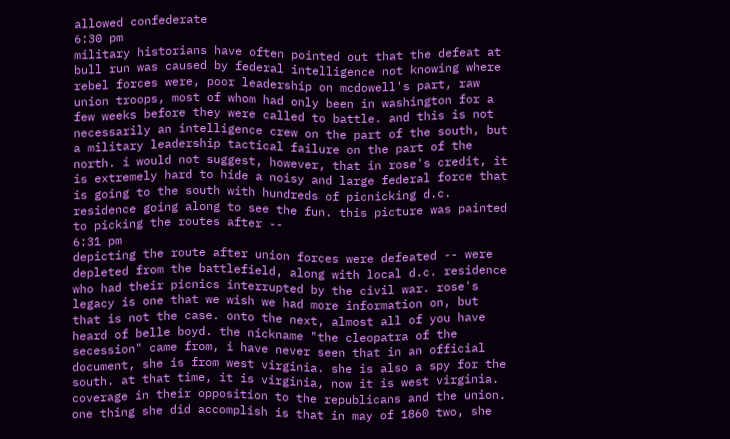allowed confederate
6:30 pm
military historians have often pointed out that the defeat at bull run was caused by federal intelligence not knowing where rebel forces were, poor leadership on mcdowell's part, raw union troops, most of whom had only been in washington for a few weeks before they were called to battle. and this is not necessarily an intelligence crew on the part of the south, but a military leadership tactical failure on the part of the north. i would not suggest, however, that in rose's credit, it is extremely hard to hide a noisy and large federal force that is going to the south with hundreds of picnicking d.c. residence going along to see the fun. this picture was painted to picking the routes after --
6:31 pm
depicting the route after union forces were defeated -- were depleted from the battlefield, along with local d.c. residence who had their picnics interrupted by the civil war. rose's legacy is one that we wish we had more information on, but that is not the case. onto the next, almost all of you have heard of belle boyd. the nickname "the cleopatra of the secession" came from, i have never seen that in an official document, she is from west virginia. she is also a spy for the south. at that time, it is virginia, now it is west virginia. coverage in their opposition to the republicans and the union. one thing she did accomplish is that in may of 1860 two, she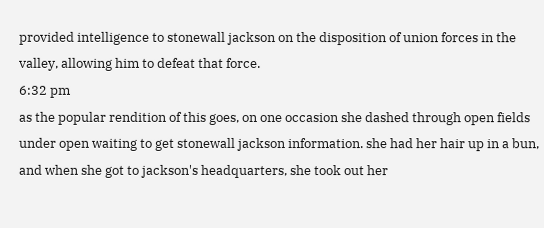provided intelligence to stonewall jackson on the disposition of union forces in the valley, allowing him to defeat that force.
6:32 pm
as the popular rendition of this goes, on one occasion she dashed through open fields under open waiting to get stonewall jackson information. she had her hair up in a bun, and when she got to jackson's headquarters, she took out her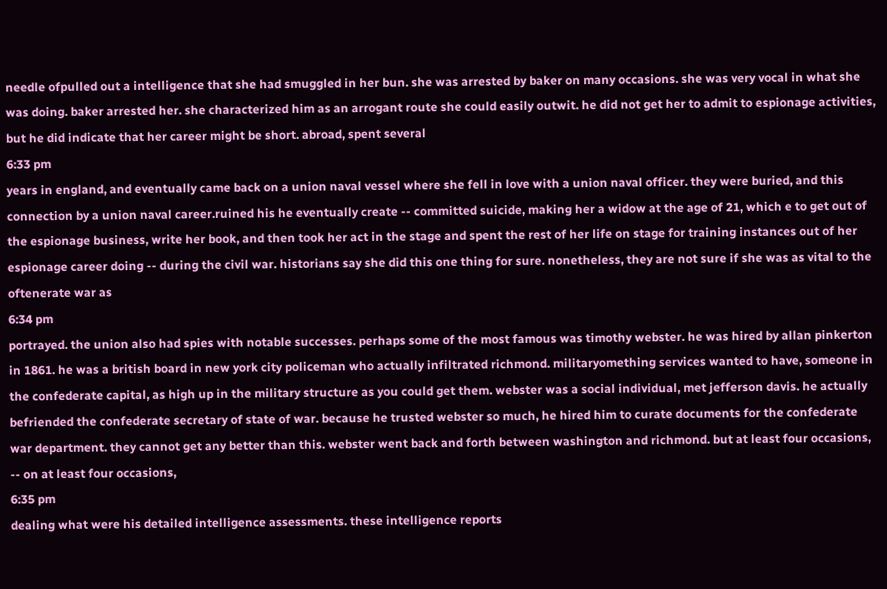needle ofpulled out a intelligence that she had smuggled in her bun. she was arrested by baker on many occasions. she was very vocal in what she was doing. baker arrested her. she characterized him as an arrogant route she could easily outwit. he did not get her to admit to espionage activities, but he did indicate that her career might be short. abroad, spent several
6:33 pm
years in england, and eventually came back on a union naval vessel where she fell in love with a union naval officer. they were buried, and this connection by a union naval career.ruined his he eventually create -- committed suicide, making her a widow at the age of 21, which e to get out of the espionage business, write her book, and then took her act in the stage and spent the rest of her life on stage for training instances out of her espionage career doing -- during the civil war. historians say she did this one thing for sure. nonetheless, they are not sure if she was as vital to the oftenerate war as
6:34 pm
portrayed. the union also had spies with notable successes. perhaps some of the most famous was timothy webster. he was hired by allan pinkerton in 1861. he was a british board in new york city policeman who actually infiltrated richmond. militaryomething services wanted to have, someone in the confederate capital, as high up in the military structure as you could get them. webster was a social individual, met jefferson davis. he actually befriended the confederate secretary of state of war. because he trusted webster so much, he hired him to curate documents for the confederate war department. they cannot get any better than this. webster went back and forth between washington and richmond. but at least four occasions, -- on at least four occasions,
6:35 pm
dealing what were his detailed intelligence assessments. these intelligence reports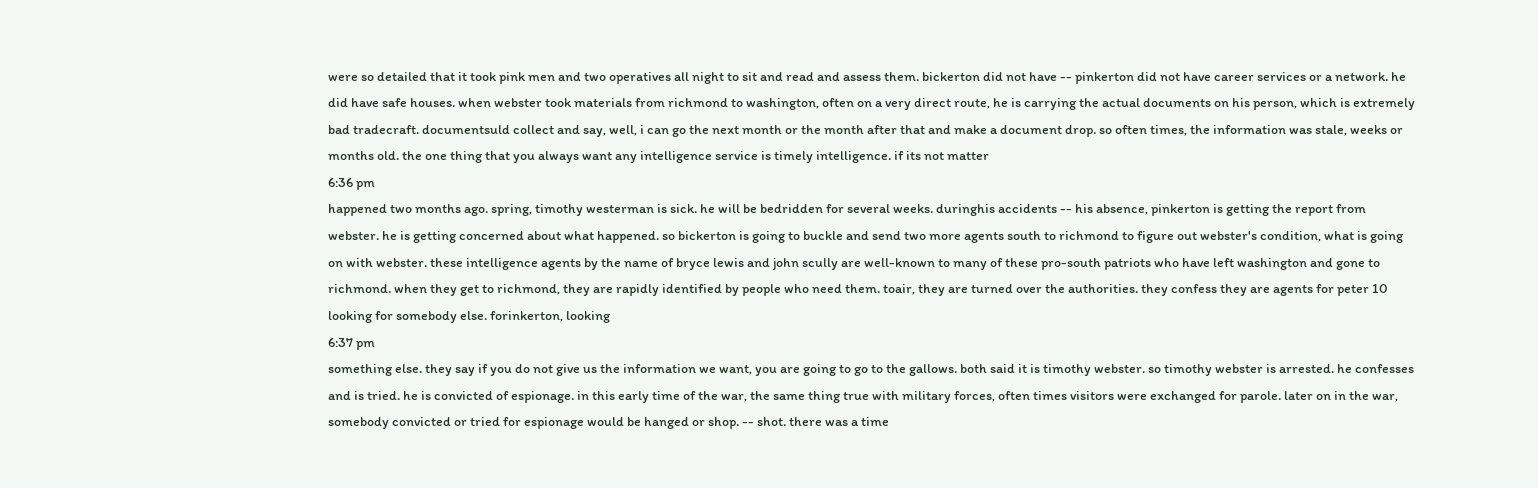were so detailed that it took pink men and two operatives all night to sit and read and assess them. bickerton did not have -- pinkerton did not have career services or a network. he did have safe houses. when webster took materials from richmond to washington, often on a very direct route, he is carrying the actual documents on his person, which is extremely bad tradecraft. documentsuld collect and say, well, i can go the next month or the month after that and make a document drop. so often times, the information was stale, weeks or months old. the one thing that you always want any intelligence service is timely intelligence. if its not matter
6:36 pm
happened two months ago. spring, timothy westerman is sick. he will be bedridden for several weeks. duringhis accidents -- his absence, pinkerton is getting the report from webster. he is getting concerned about what happened. so bickerton is going to buckle and send two more agents south to richmond to figure out webster's condition, what is going on with webster. these intelligence agents by the name of bryce lewis and john scully are well-known to many of these pro-south patriots who have left washington and gone to richmond. when they get to richmond, they are rapidly identified by people who need them. toair, they are turned over the authorities. they confess they are agents for peter 10 looking for somebody else. forinkerton, looking
6:37 pm
something else. they say if you do not give us the information we want, you are going to go to the gallows. both said it is timothy webster. so timothy webster is arrested. he confesses and is tried. he is convicted of espionage. in this early time of the war, the same thing true with military forces, often times visitors were exchanged for parole. later on in the war, somebody convicted or tried for espionage would be hanged or shop. -- shot. there was a time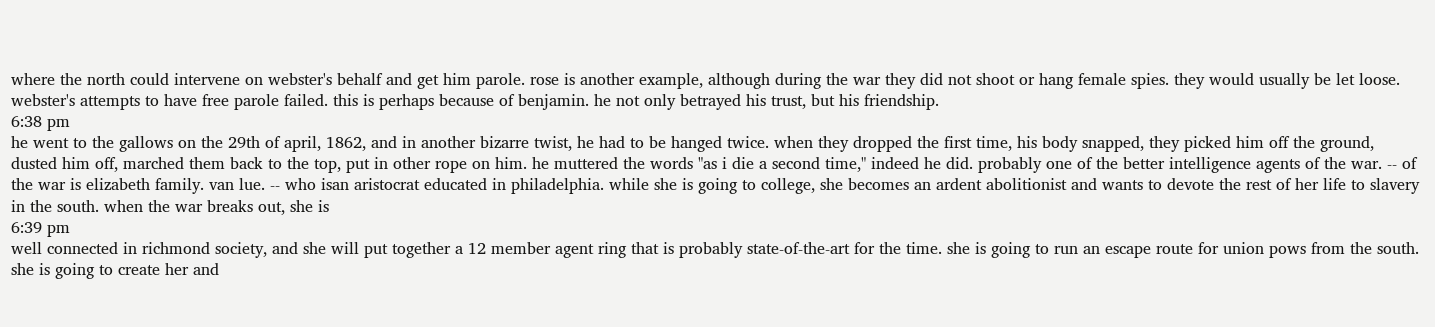where the north could intervene on webster's behalf and get him parole. rose is another example, although during the war they did not shoot or hang female spies. they would usually be let loose. webster's attempts to have free parole failed. this is perhaps because of benjamin. he not only betrayed his trust, but his friendship.
6:38 pm
he went to the gallows on the 29th of april, 1862, and in another bizarre twist, he had to be hanged twice. when they dropped the first time, his body snapped, they picked him off the ground, dusted him off, marched them back to the top, put in other rope on him. he muttered the words "as i die a second time," indeed he did. probably one of the better intelligence agents of the war. -- of the war is elizabeth family. van lue. -- who isan aristocrat educated in philadelphia. while she is going to college, she becomes an ardent abolitionist and wants to devote the rest of her life to slavery in the south. when the war breaks out, she is
6:39 pm
well connected in richmond society, and she will put together a 12 member agent ring that is probably state-of-the-art for the time. she is going to run an escape route for union pows from the south. she is going to create her and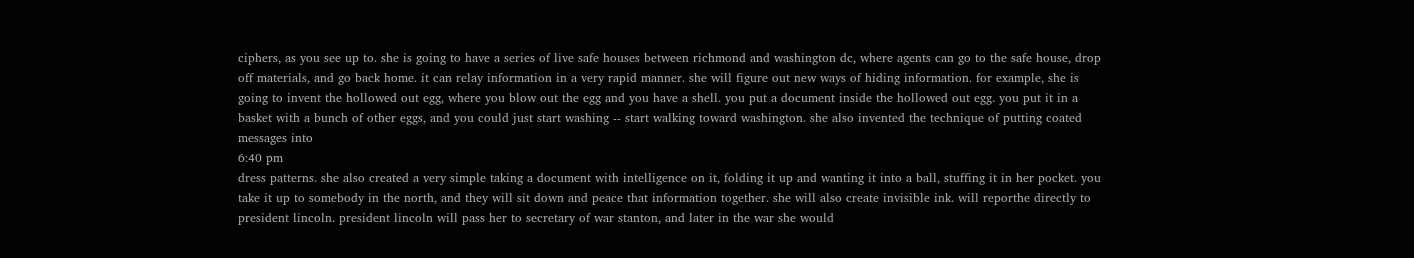ciphers, as you see up to. she is going to have a series of live safe houses between richmond and washington dc, where agents can go to the safe house, drop off materials, and go back home. it can relay information in a very rapid manner. she will figure out new ways of hiding information. for example, she is going to invent the hollowed out egg, where you blow out the egg and you have a shell. you put a document inside the hollowed out egg. you put it in a basket with a bunch of other eggs, and you could just start washing -- start walking toward washington. she also invented the technique of putting coated messages into
6:40 pm
dress patterns. she also created a very simple taking a document with intelligence on it, folding it up and wanting it into a ball, stuffing it in her pocket. you take it up to somebody in the north, and they will sit down and peace that information together. she will also create invisible ink. will reporthe directly to president lincoln. president lincoln will pass her to secretary of war stanton, and later in the war she would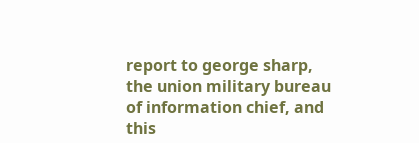report to george sharp, the union military bureau of information chief, and this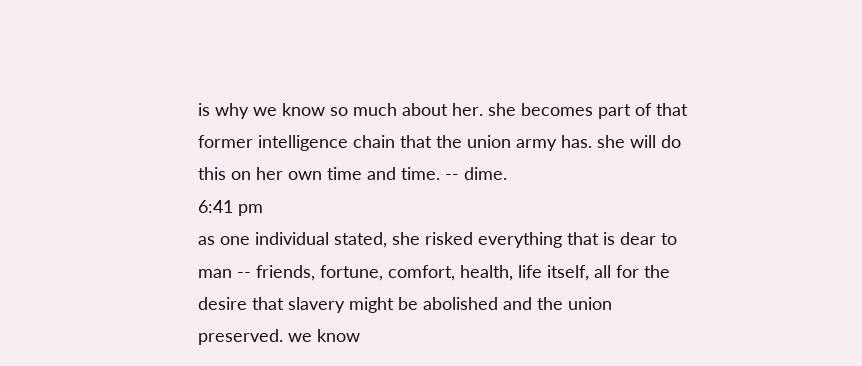is why we know so much about her. she becomes part of that former intelligence chain that the union army has. she will do this on her own time and time. -- dime.
6:41 pm
as one individual stated, she risked everything that is dear to man -- friends, fortune, comfort, health, life itself, all for the desire that slavery might be abolished and the union preserved. we know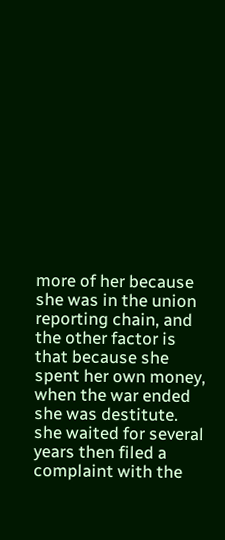more of her because she was in the union reporting chain, and the other factor is that because she spent her own money, when the war ended she was destitute. she waited for several years then filed a complaint with the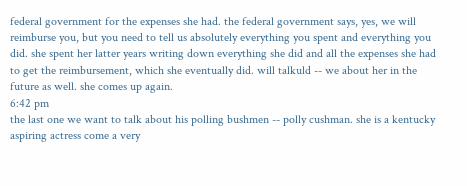federal government for the expenses she had. the federal government says, yes, we will reimburse you, but you need to tell us absolutely everything you spent and everything you did. she spent her latter years writing down everything she did and all the expenses she had to get the reimbursement, which she eventually did. will talkuld -- we about her in the future as well. she comes up again.
6:42 pm
the last one we want to talk about his polling bushmen -- polly cushman. she is a kentucky aspiring actress come a very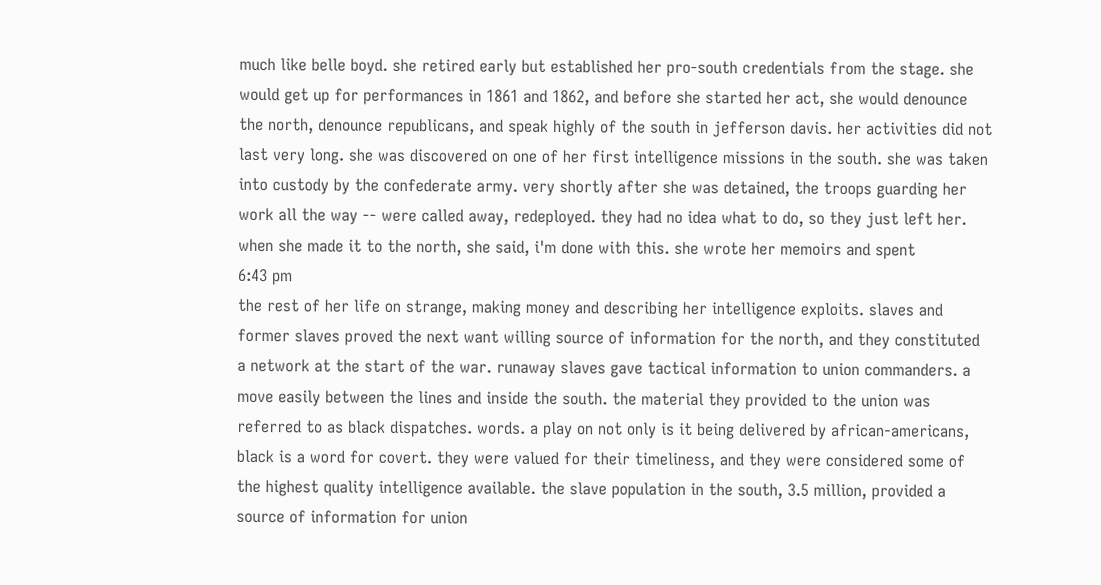much like belle boyd. she retired early but established her pro-south credentials from the stage. she would get up for performances in 1861 and 1862, and before she started her act, she would denounce the north, denounce republicans, and speak highly of the south in jefferson davis. her activities did not last very long. she was discovered on one of her first intelligence missions in the south. she was taken into custody by the confederate army. very shortly after she was detained, the troops guarding her work all the way -- were called away, redeployed. they had no idea what to do, so they just left her. when she made it to the north, she said, i'm done with this. she wrote her memoirs and spent
6:43 pm
the rest of her life on strange, making money and describing her intelligence exploits. slaves and former slaves proved the next want willing source of information for the north, and they constituted a network at the start of the war. runaway slaves gave tactical information to union commanders. a move easily between the lines and inside the south. the material they provided to the union was referred to as black dispatches. words. a play on not only is it being delivered by african-americans, black is a word for covert. they were valued for their timeliness, and they were considered some of the highest quality intelligence available. the slave population in the south, 3.5 million, provided a source of information for union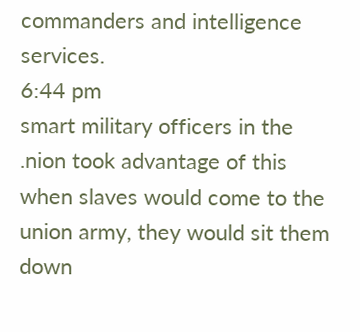commanders and intelligence services.
6:44 pm
smart military officers in the .nion took advantage of this when slaves would come to the union army, they would sit them down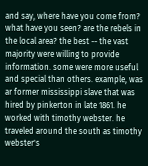and say, where have you come from? what have you seen? are the rebels in the local area? the best -- the vast majority were willing to provide information. some were more useful and special than others. example, was ar former mississippi slave that was hired by pinkerton in late 1861. he worked with timothy webster. he traveled around the south as timothy webster's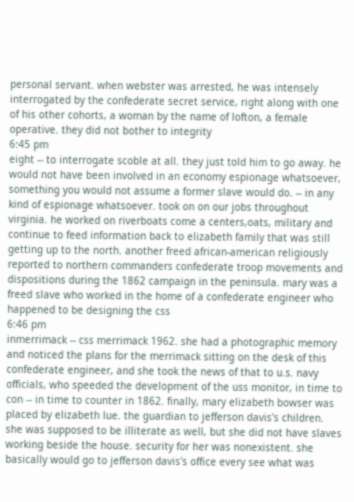personal servant. when webster was arrested, he was intensely interrogated by the confederate secret service, right along with one of his other cohorts, a woman by the name of lofton, a female operative. they did not bother to integrity
6:45 pm
eight -- to interrogate scoble at all. they just told him to go away. he would not have been involved in an economy espionage whatsoever, something you would not assume a former slave would do. -- in any kind of espionage whatsoever. took on on our jobs throughout virginia. he worked on riverboats come a centers,oats, military and continue to feed information back to elizabeth family that was still getting up to the north. another freed african-american religiously reported to northern commanders confederate troop movements and dispositions during the 1862 campaign in the peninsula. mary was a freed slave who worked in the home of a confederate engineer who happened to be designing the css
6:46 pm
inmerrimack -- css merrimack 1962. she had a photographic memory and noticed the plans for the merrimack sitting on the desk of this confederate engineer, and she took the news of that to u.s. navy officials, who speeded the development of the uss monitor, in time to con -- in time to counter in 1862. finally, mary elizabeth bowser was placed by elizabeth lue. the guardian to jefferson davis's children. she was supposed to be illiterate as well, but she did not have slaves working beside the house. security for her was nonexistent. she basically would go to jefferson davis's office every see what was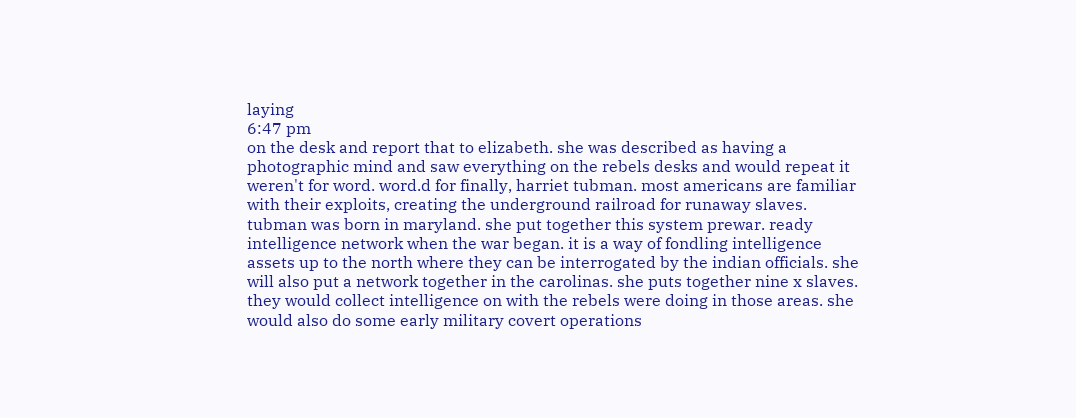laying
6:47 pm
on the desk and report that to elizabeth. she was described as having a photographic mind and saw everything on the rebels desks and would repeat it weren't for word. word.d for finally, harriet tubman. most americans are familiar with their exploits, creating the underground railroad for runaway slaves. tubman was born in maryland. she put together this system prewar. ready intelligence network when the war began. it is a way of fondling intelligence assets up to the north where they can be interrogated by the indian officials. she will also put a network together in the carolinas. she puts together nine x slaves. they would collect intelligence on with the rebels were doing in those areas. she would also do some early military covert operations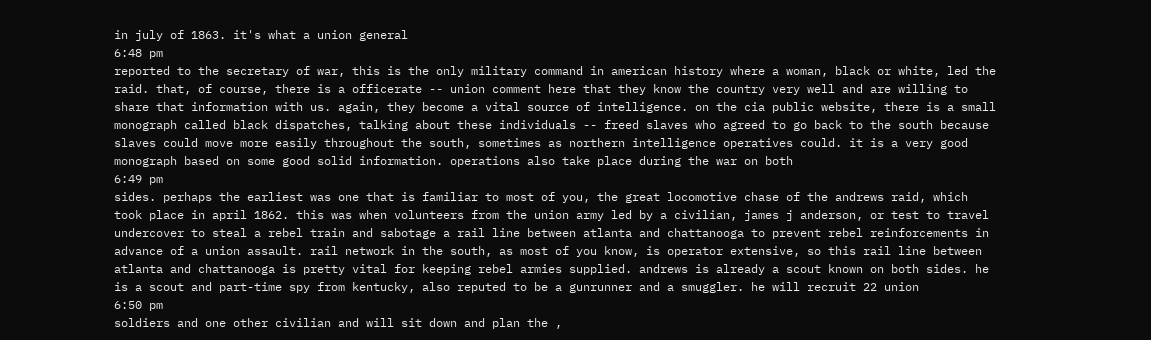in july of 1863. it's what a union general
6:48 pm
reported to the secretary of war, this is the only military command in american history where a woman, black or white, led the raid. that, of course, there is a officerate -- union comment here that they know the country very well and are willing to share that information with us. again, they become a vital source of intelligence. on the cia public website, there is a small monograph called black dispatches, talking about these individuals -- freed slaves who agreed to go back to the south because slaves could move more easily throughout the south, sometimes as northern intelligence operatives could. it is a very good monograph based on some good solid information. operations also take place during the war on both
6:49 pm
sides. perhaps the earliest was one that is familiar to most of you, the great locomotive chase of the andrews raid, which took place in april 1862. this was when volunteers from the union army led by a civilian, james j anderson, or test to travel undercover to steal a rebel train and sabotage a rail line between atlanta and chattanooga to prevent rebel reinforcements in advance of a union assault. rail network in the south, as most of you know, is operator extensive, so this rail line between atlanta and chattanooga is pretty vital for keeping rebel armies supplied. andrews is already a scout known on both sides. he is a scout and part-time spy from kentucky, also reputed to be a gunrunner and a smuggler. he will recruit 22 union
6:50 pm
soldiers and one other civilian and will sit down and plan the ,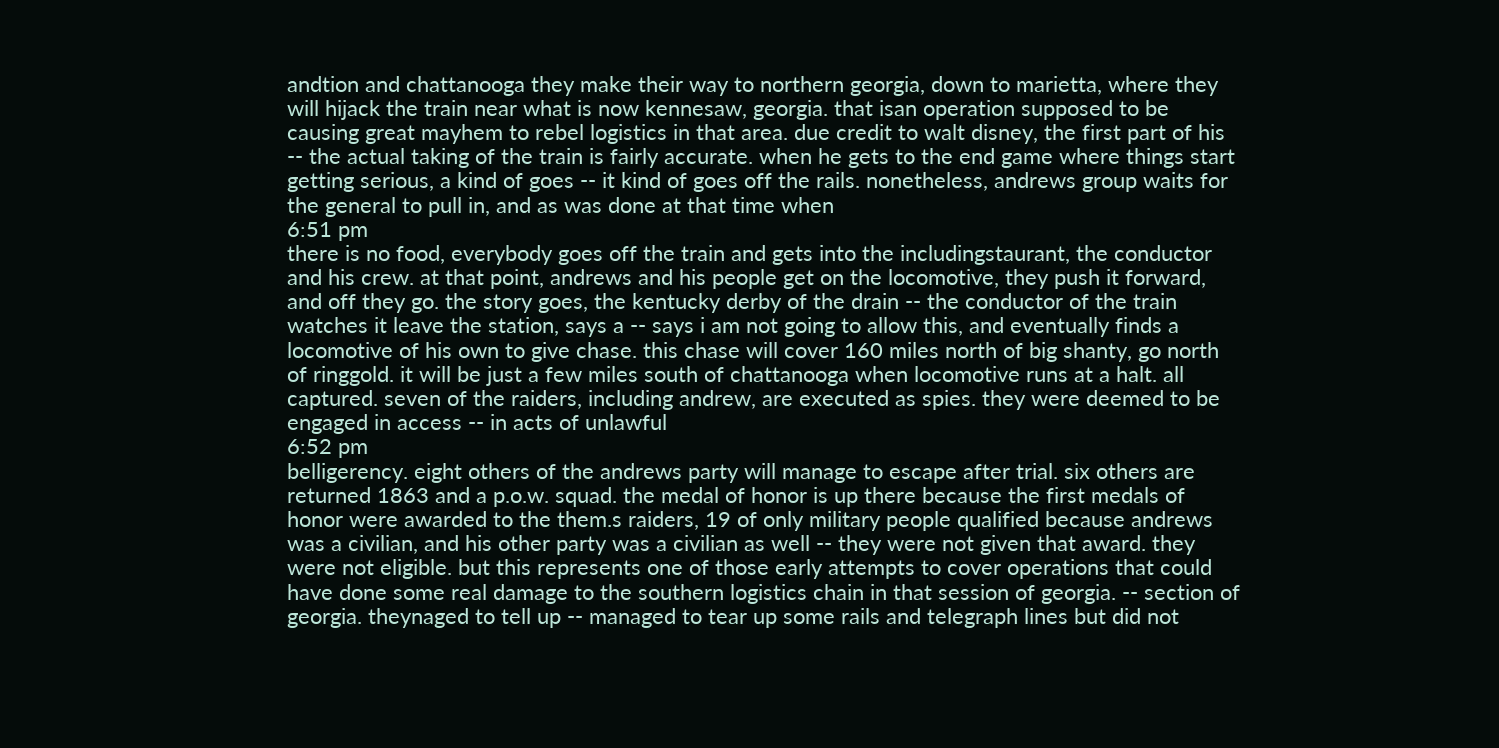andtion and chattanooga they make their way to northern georgia, down to marietta, where they will hijack the train near what is now kennesaw, georgia. that isan operation supposed to be causing great mayhem to rebel logistics in that area. due credit to walt disney, the first part of his -- the actual taking of the train is fairly accurate. when he gets to the end game where things start getting serious, a kind of goes -- it kind of goes off the rails. nonetheless, andrews group waits for the general to pull in, and as was done at that time when
6:51 pm
there is no food, everybody goes off the train and gets into the includingstaurant, the conductor and his crew. at that point, andrews and his people get on the locomotive, they push it forward, and off they go. the story goes, the kentucky derby of the drain -- the conductor of the train watches it leave the station, says a -- says i am not going to allow this, and eventually finds a locomotive of his own to give chase. this chase will cover 160 miles north of big shanty, go north of ringgold. it will be just a few miles south of chattanooga when locomotive runs at a halt. all captured. seven of the raiders, including andrew, are executed as spies. they were deemed to be engaged in access -- in acts of unlawful
6:52 pm
belligerency. eight others of the andrews party will manage to escape after trial. six others are returned 1863 and a p.o.w. squad. the medal of honor is up there because the first medals of honor were awarded to the them.s raiders, 19 of only military people qualified because andrews was a civilian, and his other party was a civilian as well -- they were not given that award. they were not eligible. but this represents one of those early attempts to cover operations that could have done some real damage to the southern logistics chain in that session of georgia. -- section of georgia. theynaged to tell up -- managed to tear up some rails and telegraph lines but did not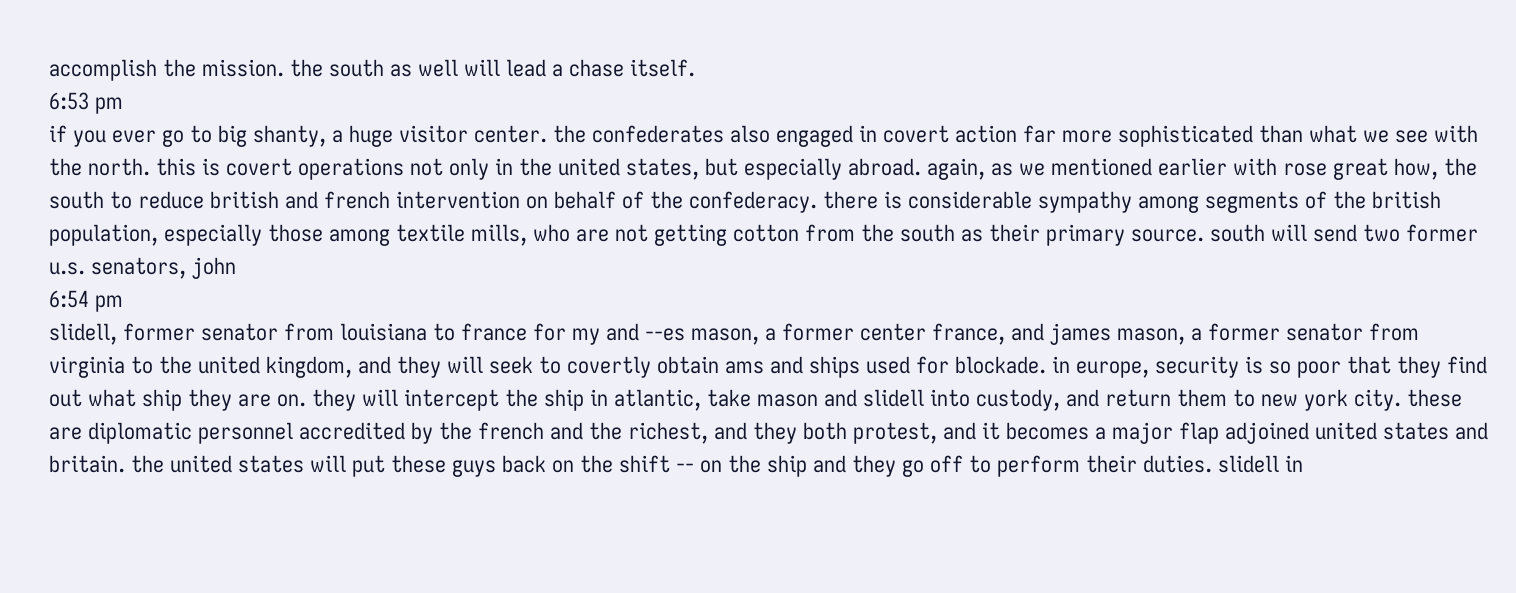accomplish the mission. the south as well will lead a chase itself.
6:53 pm
if you ever go to big shanty, a huge visitor center. the confederates also engaged in covert action far more sophisticated than what we see with the north. this is covert operations not only in the united states, but especially abroad. again, as we mentioned earlier with rose great how, the south to reduce british and french intervention on behalf of the confederacy. there is considerable sympathy among segments of the british population, especially those among textile mills, who are not getting cotton from the south as their primary source. south will send two former u.s. senators, john
6:54 pm
slidell, former senator from louisiana to france for my and --es mason, a former center france, and james mason, a former senator from virginia to the united kingdom, and they will seek to covertly obtain ams and ships used for blockade. in europe, security is so poor that they find out what ship they are on. they will intercept the ship in atlantic, take mason and slidell into custody, and return them to new york city. these are diplomatic personnel accredited by the french and the richest, and they both protest, and it becomes a major flap adjoined united states and britain. the united states will put these guys back on the shift -- on the ship and they go off to perform their duties. slidell in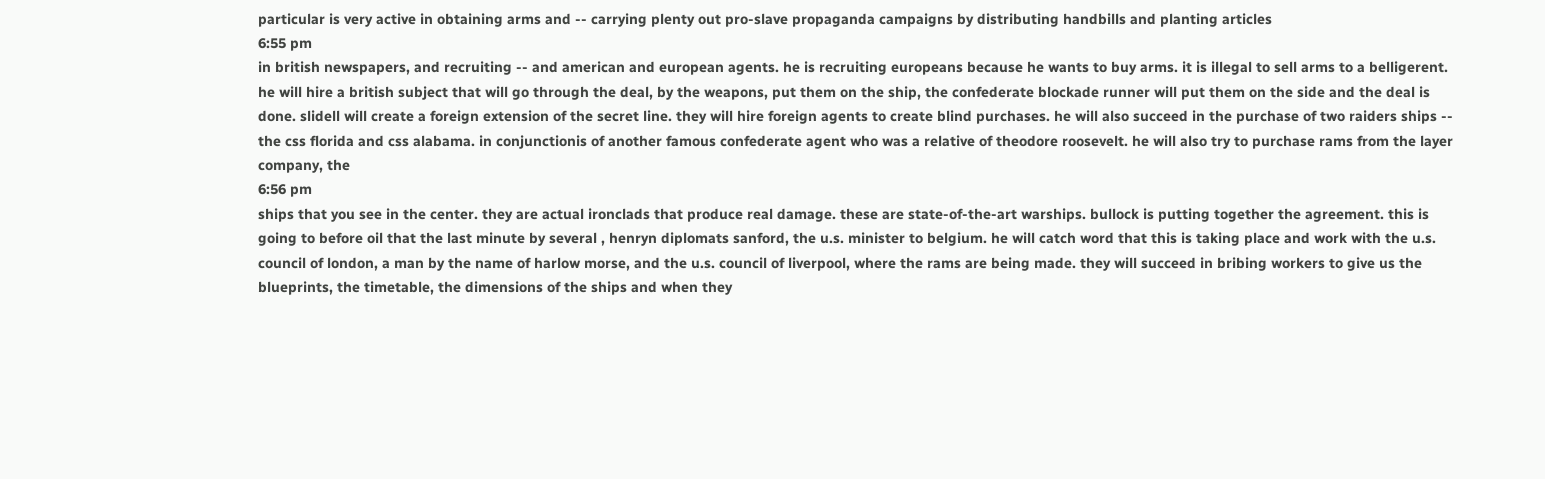particular is very active in obtaining arms and -- carrying plenty out pro-slave propaganda campaigns by distributing handbills and planting articles
6:55 pm
in british newspapers, and recruiting -- and american and european agents. he is recruiting europeans because he wants to buy arms. it is illegal to sell arms to a belligerent. he will hire a british subject that will go through the deal, by the weapons, put them on the ship, the confederate blockade runner will put them on the side and the deal is done. slidell will create a foreign extension of the secret line. they will hire foreign agents to create blind purchases. he will also succeed in the purchase of two raiders ships -- the css florida and css alabama. in conjunctionis of another famous confederate agent who was a relative of theodore roosevelt. he will also try to purchase rams from the layer company, the
6:56 pm
ships that you see in the center. they are actual ironclads that produce real damage. these are state-of-the-art warships. bullock is putting together the agreement. this is going to before oil that the last minute by several , henryn diplomats sanford, the u.s. minister to belgium. he will catch word that this is taking place and work with the u.s. council of london, a man by the name of harlow morse, and the u.s. council of liverpool, where the rams are being made. they will succeed in bribing workers to give us the blueprints, the timetable, the dimensions of the ships and when they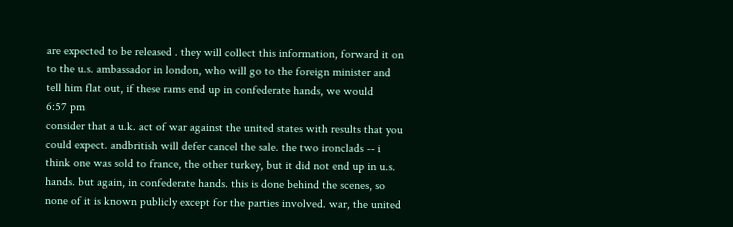are expected to be released . they will collect this information, forward it on to the u.s. ambassador in london, who will go to the foreign minister and tell him flat out, if these rams end up in confederate hands, we would
6:57 pm
consider that a u.k. act of war against the united states with results that you could expect. andbritish will defer cancel the sale. the two ironclads -- i think one was sold to france, the other turkey, but it did not end up in u.s. hands. but again, in confederate hands. this is done behind the scenes, so none of it is known publicly except for the parties involved. war, the united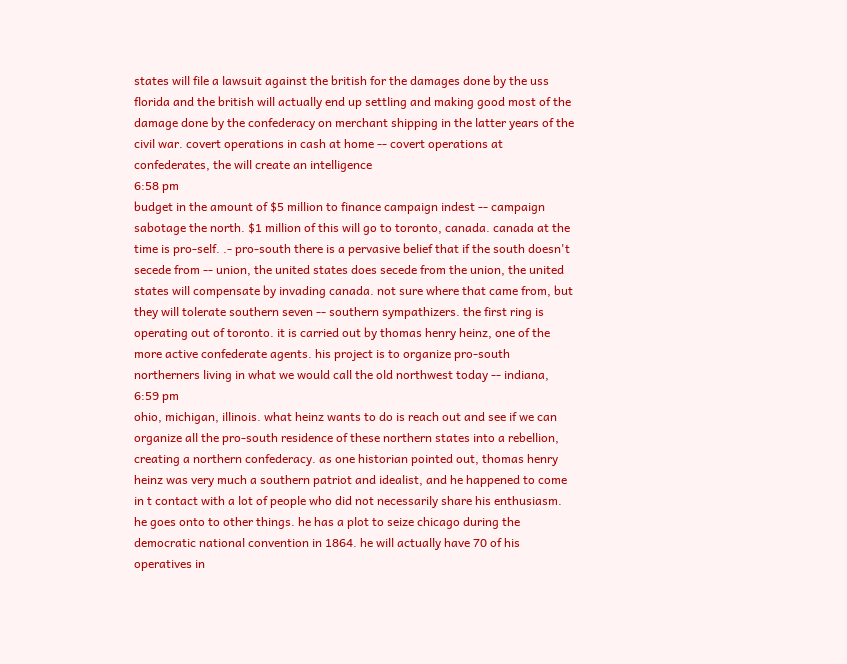states will file a lawsuit against the british for the damages done by the uss florida and the british will actually end up settling and making good most of the damage done by the confederacy on merchant shipping in the latter years of the civil war. covert operations in cash at home -- covert operations at confederates, the will create an intelligence
6:58 pm
budget in the amount of $5 million to finance campaign indest -- campaign sabotage the north. $1 million of this will go to toronto, canada. canada at the time is pro-self. .- pro-south there is a pervasive belief that if the south doesn't secede from -- union, the united states does secede from the union, the united states will compensate by invading canada. not sure where that came from, but they will tolerate southern seven -- southern sympathizers. the first ring is operating out of toronto. it is carried out by thomas henry heinz, one of the more active confederate agents. his project is to organize pro-south northerners living in what we would call the old northwest today -- indiana,
6:59 pm
ohio, michigan, illinois. what heinz wants to do is reach out and see if we can organize all the pro-south residence of these northern states into a rebellion, creating a northern confederacy. as one historian pointed out, thomas henry heinz was very much a southern patriot and idealist, and he happened to come in t contact with a lot of people who did not necessarily share his enthusiasm. he goes onto to other things. he has a plot to seize chicago during the democratic national convention in 1864. he will actually have 70 of his operatives in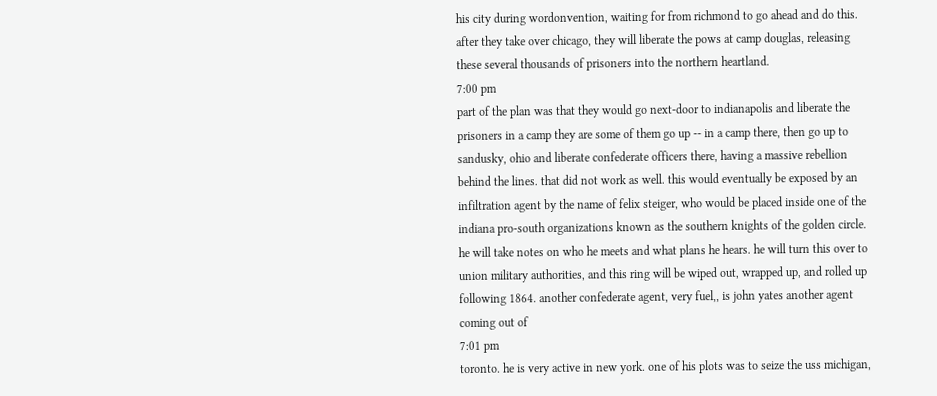his city during wordonvention, waiting for from richmond to go ahead and do this. after they take over chicago, they will liberate the pows at camp douglas, releasing these several thousands of prisoners into the northern heartland.
7:00 pm
part of the plan was that they would go next-door to indianapolis and liberate the prisoners in a camp they are some of them go up -- in a camp there, then go up to sandusky, ohio and liberate confederate officers there, having a massive rebellion behind the lines. that did not work as well. this would eventually be exposed by an infiltration agent by the name of felix steiger, who would be placed inside one of the indiana pro-south organizations known as the southern knights of the golden circle. he will take notes on who he meets and what plans he hears. he will turn this over to union military authorities, and this ring will be wiped out, wrapped up, and rolled up following 1864. another confederate agent, very fuel,, is john yates another agent coming out of
7:01 pm
toronto. he is very active in new york. one of his plots was to seize the uss michigan,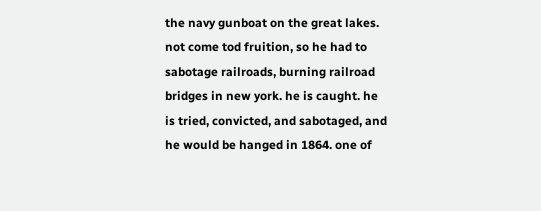the navy gunboat on the great lakes. not come tod fruition, so he had to sabotage railroads, burning railroad bridges in new york. he is caught. he is tried, convicted, and sabotaged, and he would be hanged in 1864. one of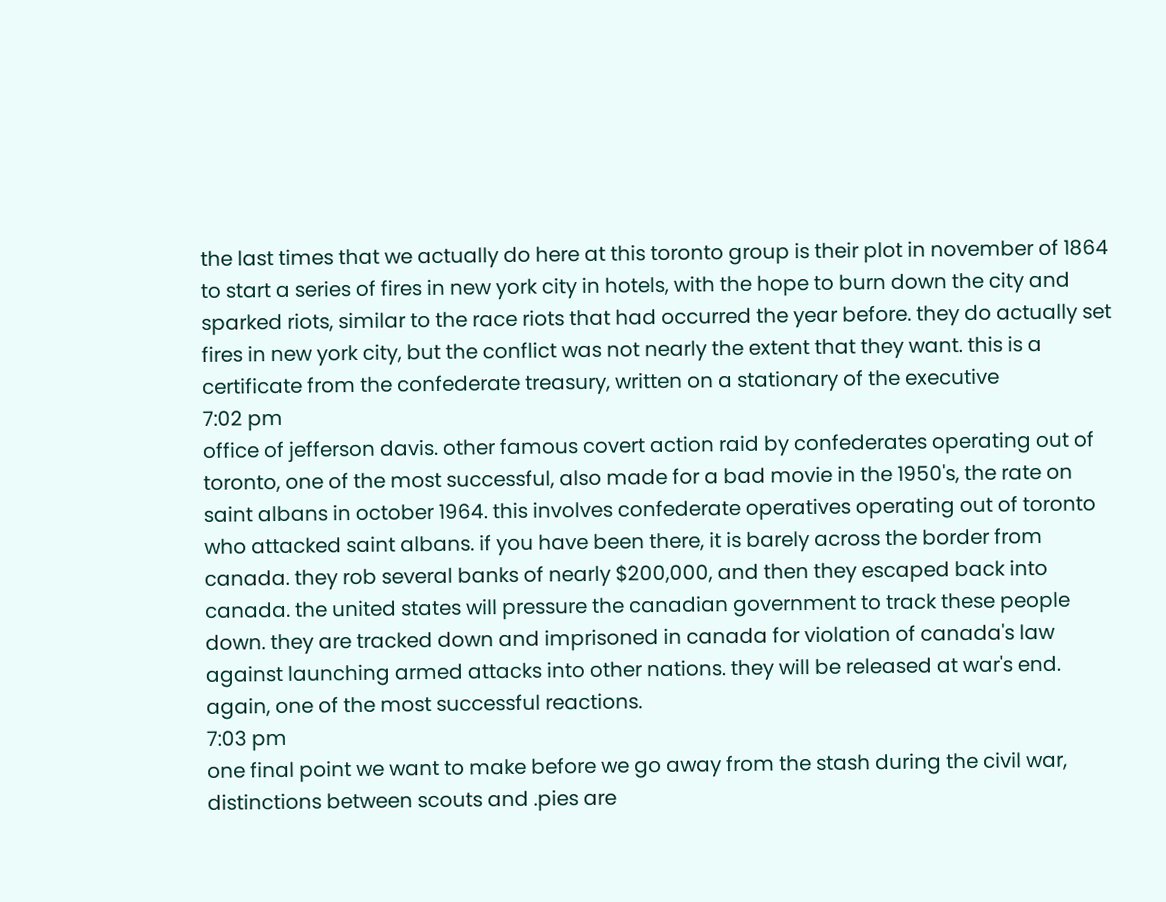the last times that we actually do here at this toronto group is their plot in november of 1864 to start a series of fires in new york city in hotels, with the hope to burn down the city and sparked riots, similar to the race riots that had occurred the year before. they do actually set fires in new york city, but the conflict was not nearly the extent that they want. this is a certificate from the confederate treasury, written on a stationary of the executive
7:02 pm
office of jefferson davis. other famous covert action raid by confederates operating out of toronto, one of the most successful, also made for a bad movie in the 1950's, the rate on saint albans in october 1964. this involves confederate operatives operating out of toronto who attacked saint albans. if you have been there, it is barely across the border from canada. they rob several banks of nearly $200,000, and then they escaped back into canada. the united states will pressure the canadian government to track these people down. they are tracked down and imprisoned in canada for violation of canada's law against launching armed attacks into other nations. they will be released at war's end. again, one of the most successful reactions.
7:03 pm
one final point we want to make before we go away from the stash during the civil war, distinctions between scouts and .pies are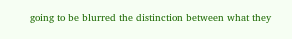going to be blurred the distinction between what they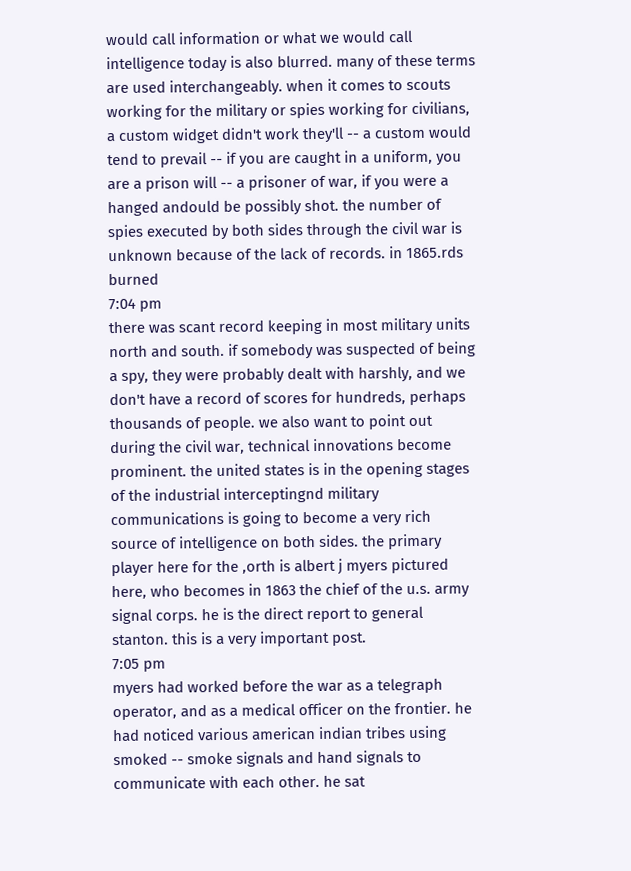would call information or what we would call intelligence today is also blurred. many of these terms are used interchangeably. when it comes to scouts working for the military or spies working for civilians, a custom widget didn't work they'll -- a custom would tend to prevail -- if you are caught in a uniform, you are a prison will -- a prisoner of war, if you were a hanged andould be possibly shot. the number of spies executed by both sides through the civil war is unknown because of the lack of records. in 1865.rds burned
7:04 pm
there was scant record keeping in most military units north and south. if somebody was suspected of being a spy, they were probably dealt with harshly, and we don't have a record of scores for hundreds, perhaps thousands of people. we also want to point out during the civil war, technical innovations become prominent. the united states is in the opening stages of the industrial interceptingnd military communications is going to become a very rich source of intelligence on both sides. the primary player here for the ,orth is albert j myers pictured here, who becomes in 1863 the chief of the u.s. army signal corps. he is the direct report to general stanton. this is a very important post.
7:05 pm
myers had worked before the war as a telegraph operator, and as a medical officer on the frontier. he had noticed various american indian tribes using smoked -- smoke signals and hand signals to communicate with each other. he sat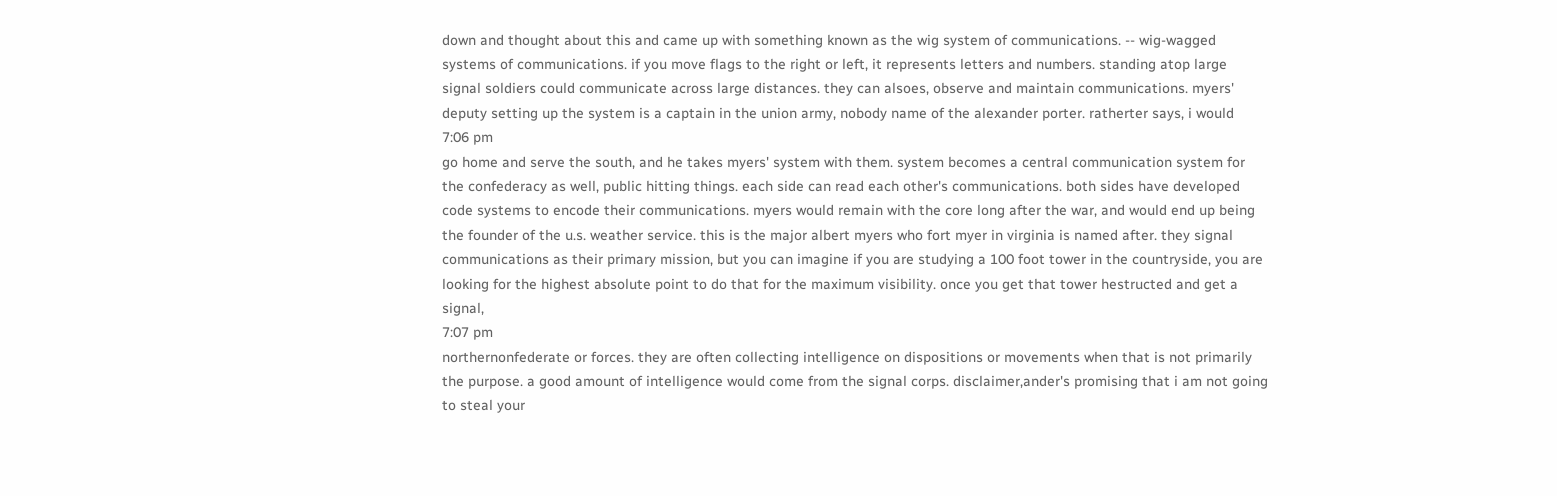down and thought about this and came up with something known as the wig system of communications. -- wig-wagged systems of communications. if you move flags to the right or left, it represents letters and numbers. standing atop large signal soldiers could communicate across large distances. they can alsoes, observe and maintain communications. myers' deputy setting up the system is a captain in the union army, nobody name of the alexander porter. ratherter says, i would
7:06 pm
go home and serve the south, and he takes myers' system with them. system becomes a central communication system for the confederacy as well, public hitting things. each side can read each other's communications. both sides have developed code systems to encode their communications. myers would remain with the core long after the war, and would end up being the founder of the u.s. weather service. this is the major albert myers who fort myer in virginia is named after. they signal communications as their primary mission, but you can imagine if you are studying a 100 foot tower in the countryside, you are looking for the highest absolute point to do that for the maximum visibility. once you get that tower hestructed and get a signal,
7:07 pm
northernonfederate or forces. they are often collecting intelligence on dispositions or movements when that is not primarily the purpose. a good amount of intelligence would come from the signal corps. disclaimer,ander's promising that i am not going to steal your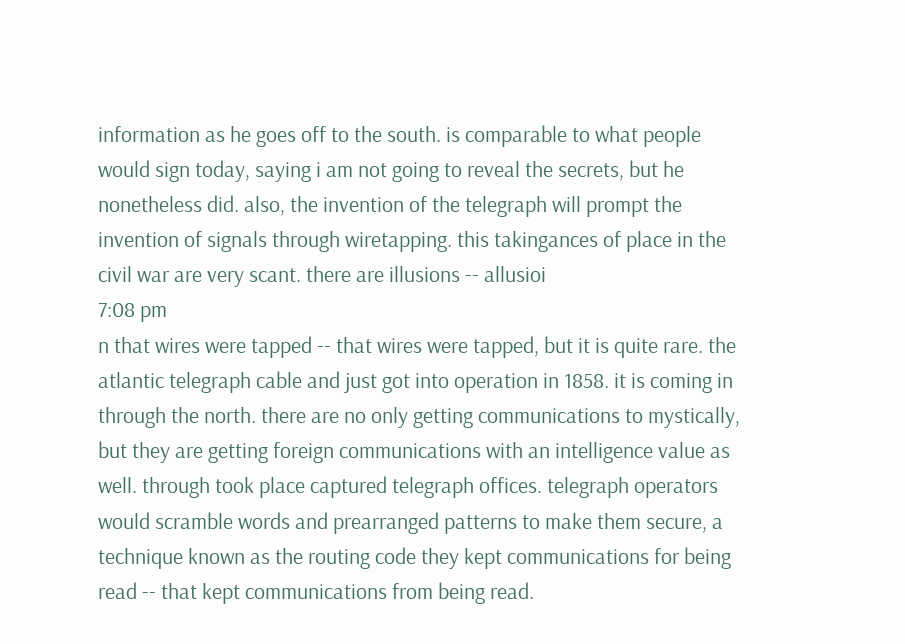information as he goes off to the south. is comparable to what people would sign today, saying i am not going to reveal the secrets, but he nonetheless did. also, the invention of the telegraph will prompt the invention of signals through wiretapping. this takingances of place in the civil war are very scant. there are illusions -- allusioi
7:08 pm
n that wires were tapped -- that wires were tapped, but it is quite rare. the atlantic telegraph cable and just got into operation in 1858. it is coming in through the north. there are no only getting communications to mystically, but they are getting foreign communications with an intelligence value as well. through took place captured telegraph offices. telegraph operators would scramble words and prearranged patterns to make them secure, a technique known as the routing code they kept communications for being read -- that kept communications from being read.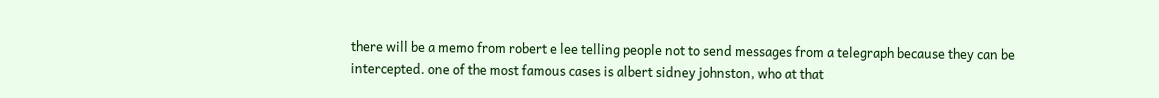there will be a memo from robert e lee telling people not to send messages from a telegraph because they can be intercepted. one of the most famous cases is albert sidney johnston, who at that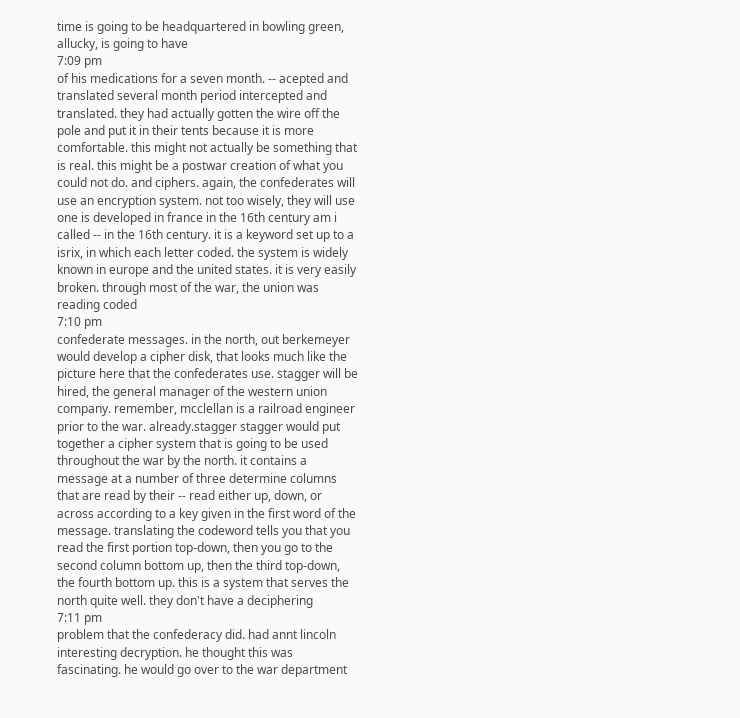time is going to be headquartered in bowling green, allucky, is going to have
7:09 pm
of his medications for a seven month. -- acepted and translated several month period intercepted and translated. they had actually gotten the wire off the pole and put it in their tents because it is more comfortable. this might not actually be something that is real. this might be a postwar creation of what you could not do. and ciphers. again, the confederates will use an encryption system. not too wisely, they will use one is developed in france in the 16th century am i called -- in the 16th century. it is a keyword set up to a isrix, in which each letter coded. the system is widely known in europe and the united states. it is very easily broken. through most of the war, the union was reading coded
7:10 pm
confederate messages. in the north, out berkemeyer would develop a cipher disk, that looks much like the picture here that the confederates use. stagger will be hired, the general manager of the western union company. remember, mcclellan is a railroad engineer prior to the war. already.stagger stagger would put together a cipher system that is going to be used throughout the war by the north. it contains a message at a number of three determine columns that are read by their -- read either up, down, or across according to a key given in the first word of the message. translating the codeword tells you that you read the first portion top-down, then you go to the second column bottom up, then the third top-down, the fourth bottom up. this is a system that serves the north quite well. they don't have a deciphering
7:11 pm
problem that the confederacy did. had annt lincoln interesting decryption. he thought this was fascinating. he would go over to the war department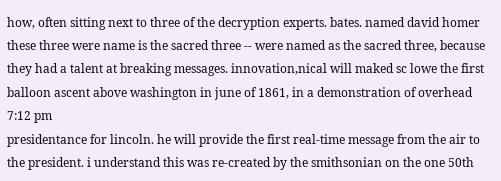how, often sitting next to three of the decryption experts. bates. named david homer these three were name is the sacred three -- were named as the sacred three, because they had a talent at breaking messages. innovation,nical will maked sc lowe the first balloon ascent above washington in june of 1861, in a demonstration of overhead
7:12 pm
presidentance for lincoln. he will provide the first real-time message from the air to the president. i understand this was re-created by the smithsonian on the one 50th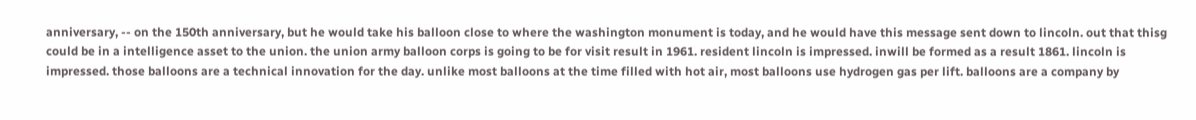anniversary, -- on the 150th anniversary, but he would take his balloon close to where the washington monument is today, and he would have this message sent down to lincoln. out that thisg could be in a intelligence asset to the union. the union army balloon corps is going to be for visit result in 1961. resident lincoln is impressed. inwill be formed as a result 1861. lincoln is impressed. those balloons are a technical innovation for the day. unlike most balloons at the time filled with hot air, most balloons use hydrogen gas per lift. balloons are a company by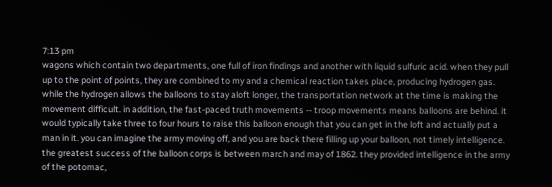7:13 pm
wagons which contain two departments, one full of iron findings and another with liquid sulfuric acid. when they pull up to the point of points, they are combined to my and a chemical reaction takes place, producing hydrogen gas. while the hydrogen allows the balloons to stay aloft longer, the transportation network at the time is making the movement difficult. in addition, the fast-paced truth movements -- troop movements means balloons are behind. it would typically take three to four hours to raise this balloon enough that you can get in the loft and actually put a man in it. you can imagine the army moving off, and you are back there filling up your balloon, not timely intelligence. the greatest success of the balloon corps is between march and may of 1862. they provided intelligence in the army of the potomac,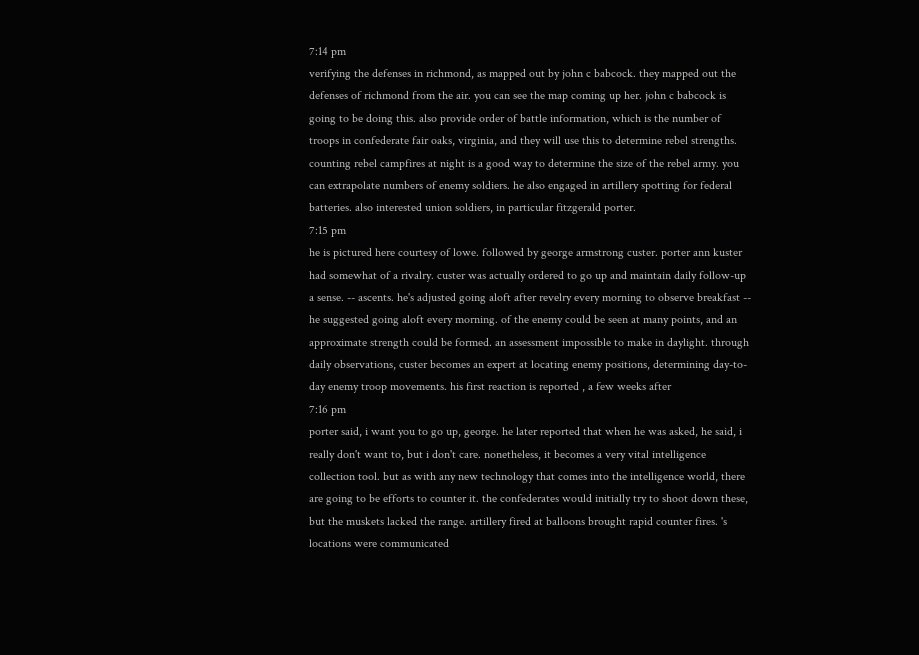7:14 pm
verifying the defenses in richmond, as mapped out by john c babcock. they mapped out the defenses of richmond from the air. you can see the map coming up her. john c babcock is going to be doing this. also provide order of battle information, which is the number of troops in confederate fair oaks, virginia, and they will use this to determine rebel strengths. counting rebel campfires at night is a good way to determine the size of the rebel army. you can extrapolate numbers of enemy soldiers. he also engaged in artillery spotting for federal batteries. also interested union soldiers, in particular fitzgerald porter.
7:15 pm
he is pictured here courtesy of lowe. followed by george armstrong custer. porter ann kuster had somewhat of a rivalry. custer was actually ordered to go up and maintain daily follow-up a sense. -- ascents. he's adjusted going aloft after revelry every morning to observe breakfast -- he suggested going aloft every morning. of the enemy could be seen at many points, and an approximate strength could be formed. an assessment impossible to make in daylight. through daily observations, custer becomes an expert at locating enemy positions, determining day-to-day enemy troop movements. his first reaction is reported , a few weeks after
7:16 pm
porter said, i want you to go up, george. he later reported that when he was asked, he said, i really don't want to, but i don't care. nonetheless, it becomes a very vital intelligence collection tool. but as with any new technology that comes into the intelligence world, there are going to be efforts to counter it. the confederates would initially try to shoot down these, but the muskets lacked the range. artillery fired at balloons brought rapid counter fires. 's locations were communicated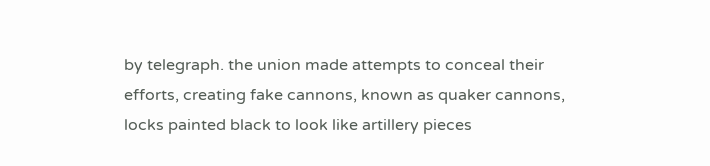by telegraph. the union made attempts to conceal their efforts, creating fake cannons, known as quaker cannons, locks painted black to look like artillery pieces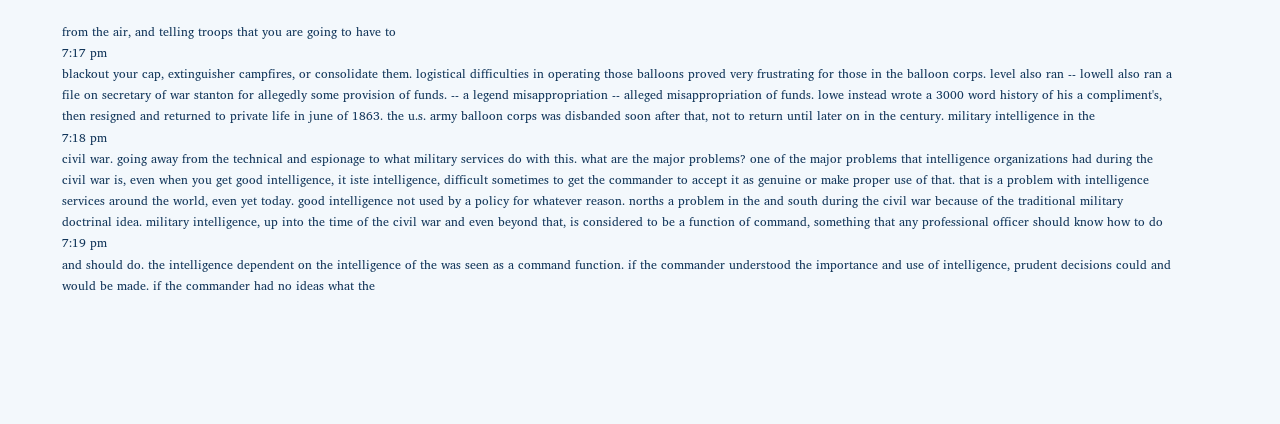from the air, and telling troops that you are going to have to
7:17 pm
blackout your cap, extinguisher campfires, or consolidate them. logistical difficulties in operating those balloons proved very frustrating for those in the balloon corps. level also ran -- lowell also ran a file on secretary of war stanton for allegedly some provision of funds. -- a legend misappropriation -- alleged misappropriation of funds. lowe instead wrote a 3000 word history of his a compliment's, then resigned and returned to private life in june of 1863. the u.s. army balloon corps was disbanded soon after that, not to return until later on in the century. military intelligence in the
7:18 pm
civil war. going away from the technical and espionage to what military services do with this. what are the major problems? one of the major problems that intelligence organizations had during the civil war is, even when you get good intelligence, it iste intelligence, difficult sometimes to get the commander to accept it as genuine or make proper use of that. that is a problem with intelligence services around the world, even yet today. good intelligence not used by a policy for whatever reason. norths a problem in the and south during the civil war because of the traditional military doctrinal idea. military intelligence, up into the time of the civil war and even beyond that, is considered to be a function of command, something that any professional officer should know how to do
7:19 pm
and should do. the intelligence dependent on the intelligence of the was seen as a command function. if the commander understood the importance and use of intelligence, prudent decisions could and would be made. if the commander had no ideas what the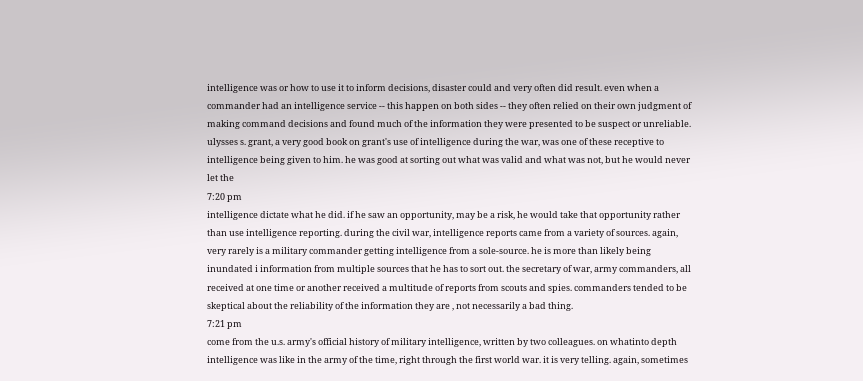intelligence was or how to use it to inform decisions, disaster could and very often did result. even when a commander had an intelligence service -- this happen on both sides -- they often relied on their own judgment of making command decisions and found much of the information they were presented to be suspect or unreliable. ulysses s. grant, a very good book on grant's use of intelligence during the war, was one of these receptive to intelligence being given to him. he was good at sorting out what was valid and what was not, but he would never let the
7:20 pm
intelligence dictate what he did. if he saw an opportunity, may be a risk, he would take that opportunity rather than use intelligence reporting. during the civil war, intelligence reports came from a variety of sources. again, very rarely is a military commander getting intelligence from a sole-source. he is more than likely being inundated i information from multiple sources that he has to sort out. the secretary of war, army commanders, all received at one time or another received a multitude of reports from scouts and spies. commanders tended to be skeptical about the reliability of the information they are , not necessarily a bad thing.
7:21 pm
come from the u.s. army's official history of military intelligence, written by two colleagues. on whatinto depth intelligence was like in the army of the time, right through the first world war. it is very telling. again, sometimes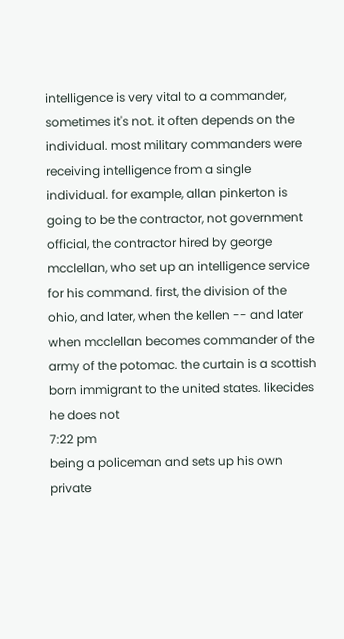intelligence is very vital to a commander, sometimes it's not. it often depends on the individual. most military commanders were receiving intelligence from a single individual. for example, allan pinkerton is going to be the contractor, not government official, the contractor hired by george mcclellan, who set up an intelligence service for his command. first, the division of the ohio, and later, when the kellen -- and later when mcclellan becomes commander of the army of the potomac. the curtain is a scottish born immigrant to the united states. likecides he does not
7:22 pm
being a policeman and sets up his own private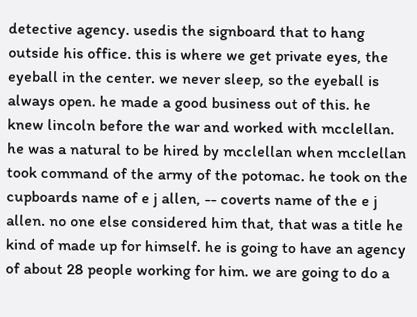detective agency. usedis the signboard that to hang outside his office. this is where we get private eyes, the eyeball in the center. we never sleep, so the eyeball is always open. he made a good business out of this. he knew lincoln before the war and worked with mcclellan. he was a natural to be hired by mcclellan when mcclellan took command of the army of the potomac. he took on the cupboards name of e j allen, -- coverts name of the e j allen. no one else considered him that, that was a title he kind of made up for himself. he is going to have an agency of about 28 people working for him. we are going to do a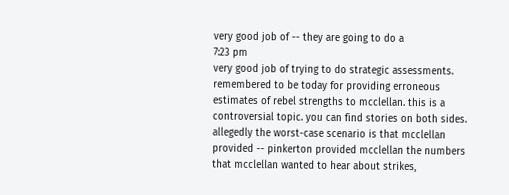very good job of -- they are going to do a
7:23 pm
very good job of trying to do strategic assessments. remembered to be today for providing erroneous estimates of rebel strengths to mcclellan. this is a controversial topic. you can find stories on both sides. allegedly the worst-case scenario is that mcclellan provided -- pinkerton provided mcclellan the numbers that mcclellan wanted to hear about strikes,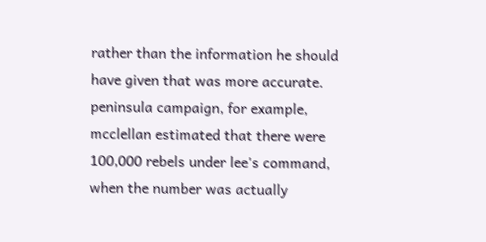rather than the information he should have given that was more accurate. peninsula campaign, for example, mcclellan estimated that there were 100,000 rebels under lee's command, when the number was actually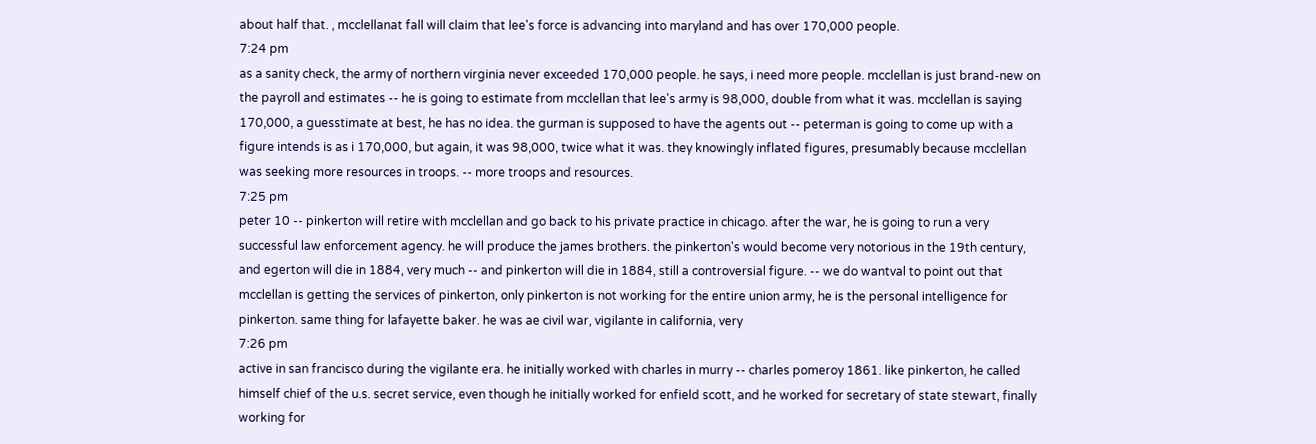about half that. , mcclellanat fall will claim that lee's force is advancing into maryland and has over 170,000 people.
7:24 pm
as a sanity check, the army of northern virginia never exceeded 170,000 people. he says, i need more people. mcclellan is just brand-new on the payroll and estimates -- he is going to estimate from mcclellan that lee's army is 98,000, double from what it was. mcclellan is saying 170,000, a guesstimate at best, he has no idea. the gurman is supposed to have the agents out -- peterman is going to come up with a figure intends is as i 170,000, but again, it was 98,000, twice what it was. they knowingly inflated figures, presumably because mcclellan was seeking more resources in troops. -- more troops and resources.
7:25 pm
peter 10 -- pinkerton will retire with mcclellan and go back to his private practice in chicago. after the war, he is going to run a very successful law enforcement agency. he will produce the james brothers. the pinkerton's would become very notorious in the 19th century, and egerton will die in 1884, very much -- and pinkerton will die in 1884, still a controversial figure. -- we do wantval to point out that mcclellan is getting the services of pinkerton, only pinkerton is not working for the entire union army, he is the personal intelligence for pinkerton. same thing for lafayette baker. he was ae civil war, vigilante in california, very
7:26 pm
active in san francisco during the vigilante era. he initially worked with charles in murry -- charles pomeroy 1861. like pinkerton, he called himself chief of the u.s. secret service, even though he initially worked for enfield scott, and he worked for secretary of state stewart, finally working for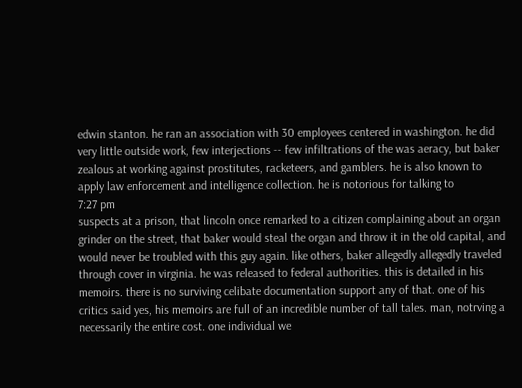edwin stanton. he ran an association with 30 employees centered in washington. he did very little outside work, few interjections -- few infiltrations of the was aeracy, but baker zealous at working against prostitutes, racketeers, and gamblers. he is also known to apply law enforcement and intelligence collection. he is notorious for talking to
7:27 pm
suspects at a prison, that lincoln once remarked to a citizen complaining about an organ grinder on the street, that baker would steal the organ and throw it in the old capital, and would never be troubled with this guy again. like others, baker allegedly allegedly traveled through cover in virginia. he was released to federal authorities. this is detailed in his memoirs. there is no surviving celibate documentation support any of that. one of his critics said yes, his memoirs are full of an incredible number of tall tales. man, notrving a necessarily the entire cost. one individual we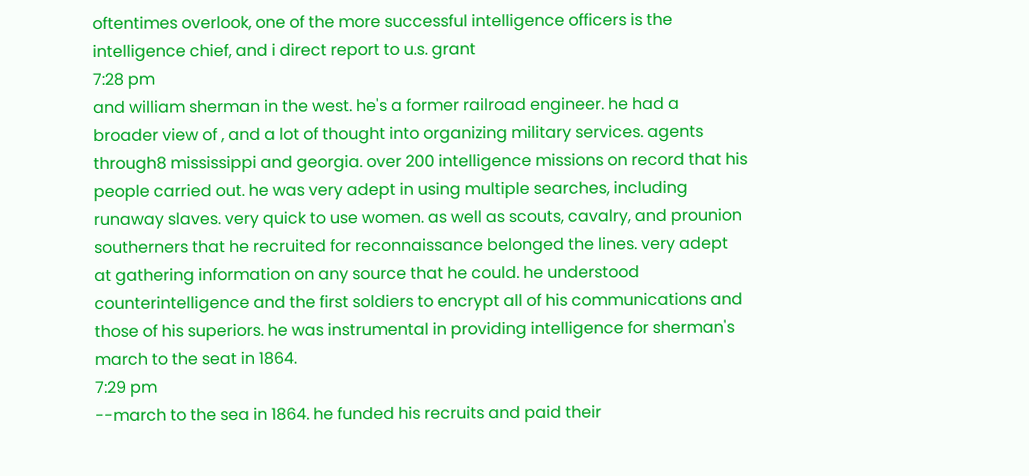oftentimes overlook, one of the more successful intelligence officers is the intelligence chief, and i direct report to u.s. grant
7:28 pm
and william sherman in the west. he's a former railroad engineer. he had a broader view of , and a lot of thought into organizing military services. agents through8 mississippi and georgia. over 200 intelligence missions on record that his people carried out. he was very adept in using multiple searches, including runaway slaves. very quick to use women. as well as scouts, cavalry, and prounion southerners that he recruited for reconnaissance belonged the lines. very adept at gathering information on any source that he could. he understood counterintelligence and the first soldiers to encrypt all of his communications and those of his superiors. he was instrumental in providing intelligence for sherman's march to the seat in 1864.
7:29 pm
--march to the sea in 1864. he funded his recruits and paid their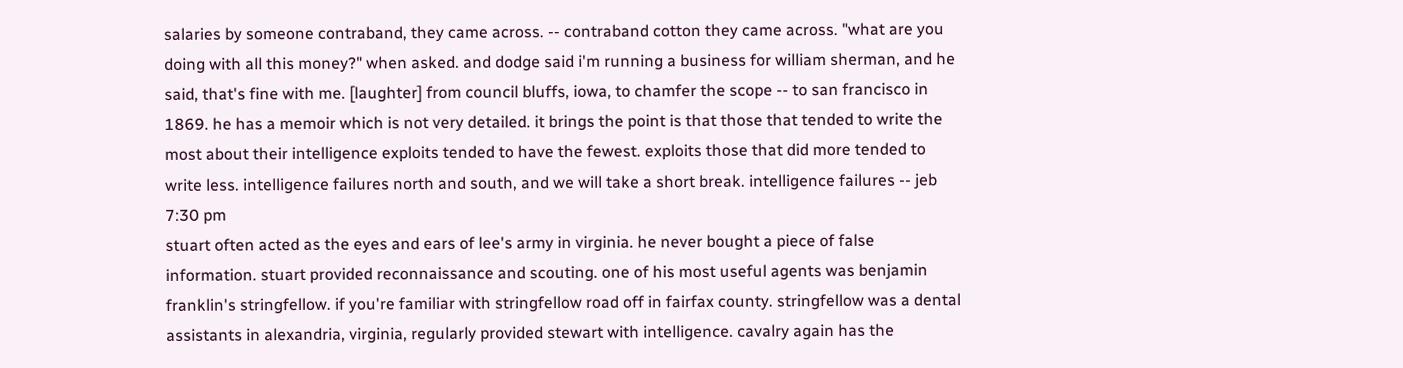salaries by someone contraband, they came across. -- contraband cotton they came across. "what are you doing with all this money?" when asked. and dodge said i'm running a business for william sherman, and he said, that's fine with me. [laughter] from council bluffs, iowa, to chamfer the scope -- to san francisco in 1869. he has a memoir which is not very detailed. it brings the point is that those that tended to write the most about their intelligence exploits tended to have the fewest. exploits those that did more tended to write less. intelligence failures north and south, and we will take a short break. intelligence failures -- jeb
7:30 pm
stuart often acted as the eyes and ears of lee's army in virginia. he never bought a piece of false information. stuart provided reconnaissance and scouting. one of his most useful agents was benjamin franklin's stringfellow. if you're familiar with stringfellow road off in fairfax county. stringfellow was a dental assistants in alexandria, virginia, regularly provided stewart with intelligence. cavalry again has the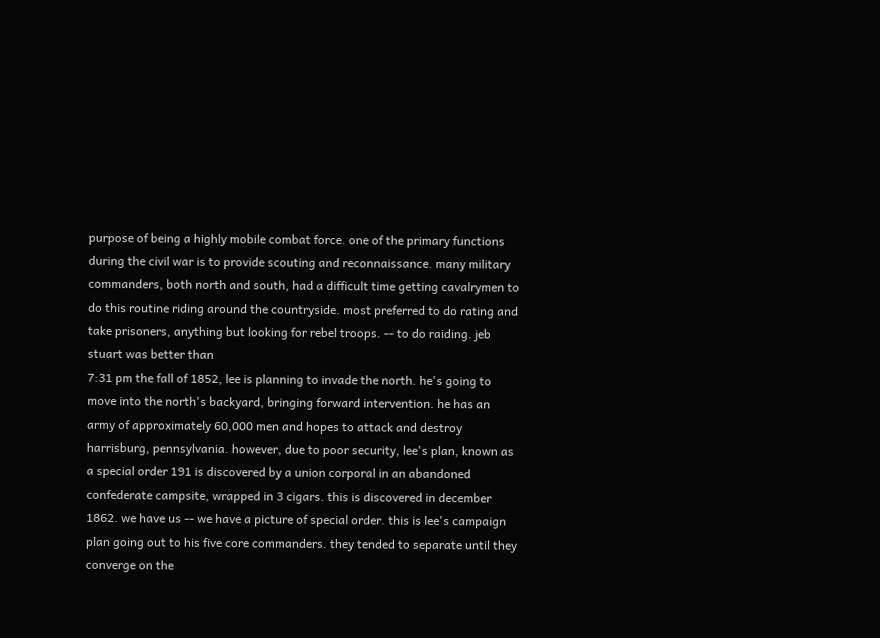purpose of being a highly mobile combat force. one of the primary functions during the civil war is to provide scouting and reconnaissance. many military commanders, both north and south, had a difficult time getting cavalrymen to do this routine riding around the countryside. most preferred to do rating and take prisoners, anything but looking for rebel troops. -- to do raiding. jeb stuart was better than
7:31 pm the fall of 1852, lee is planning to invade the north. he's going to move into the north's backyard, bringing forward intervention. he has an army of approximately 60,000 men and hopes to attack and destroy harrisburg, pennsylvania. however, due to poor security, lee's plan, known as a special order 191 is discovered by a union corporal in an abandoned confederate campsite, wrapped in 3 cigars. this is discovered in december 1862. we have us -- we have a picture of special order. this is lee's campaign plan going out to his five core commanders. they tended to separate until they converge on the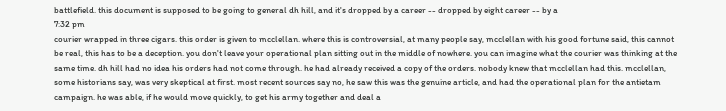battlefield. this document is supposed to be going to general dh hill, and it's dropped by a career -- dropped by eight career -- by a
7:32 pm
courier wrapped in three cigars. this order is given to mcclellan. where this is controversial, at many people say, mcclellan with his good fortune said, this cannot be real, this has to be a deception. you don't leave your operational plan sitting out in the middle of nowhere. you can imagine what the courier was thinking at the same time. dh hill had no idea his orders had not come through. he had already received a copy of the orders. nobody knew that mcclellan had this. mcclellan, some historians say, was very skeptical at first. most recent sources say no, he saw this was the genuine article, and had the operational plan for the antietam campaign. he was able, if he would move quickly, to get his army together and deal a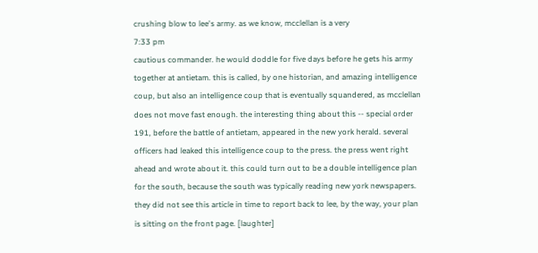crushing blow to lee's army. as we know, mcclellan is a very
7:33 pm
cautious commander. he would doddle for five days before he gets his army together at antietam. this is called, by one historian, and amazing intelligence coup, but also an intelligence coup that is eventually squandered, as mcclellan does not move fast enough. the interesting thing about this -- special order 191, before the battle of antietam, appeared in the new york herald. several officers had leaked this intelligence coup to the press. the press went right ahead and wrote about it. this could turn out to be a double intelligence plan for the south, because the south was typically reading new york newspapers. they did not see this article in time to report back to lee, by the way, your plan is sitting on the front page. [laughter]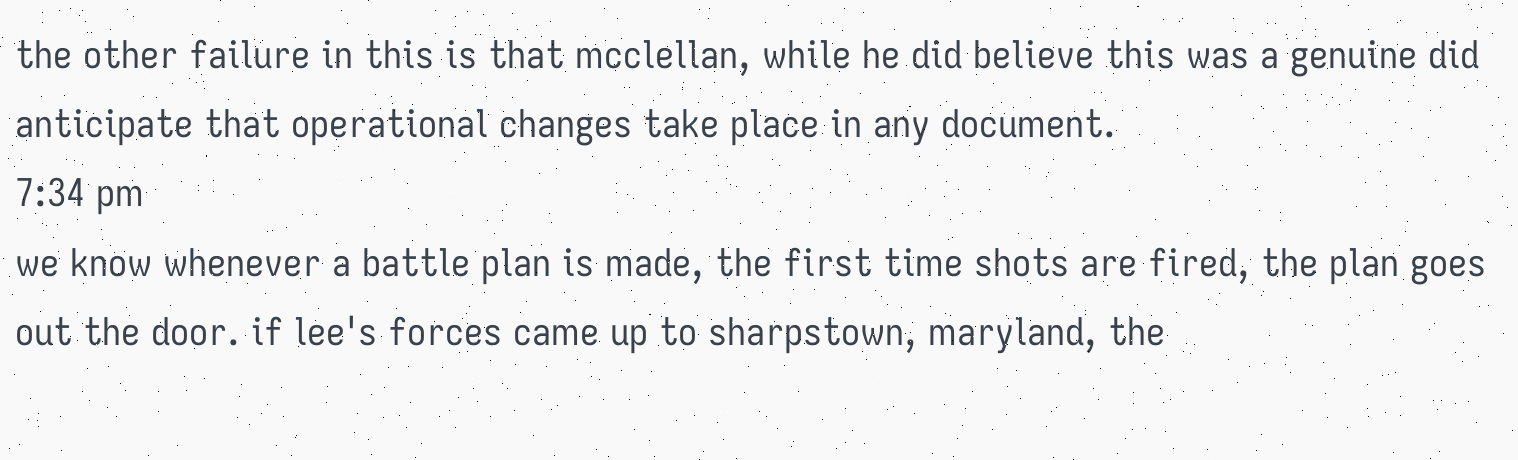the other failure in this is that mcclellan, while he did believe this was a genuine did anticipate that operational changes take place in any document.
7:34 pm
we know whenever a battle plan is made, the first time shots are fired, the plan goes out the door. if lee's forces came up to sharpstown, maryland, the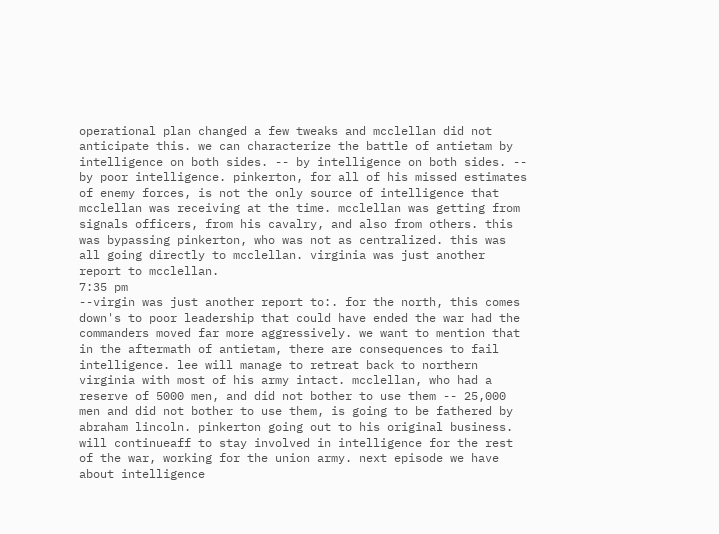operational plan changed a few tweaks and mcclellan did not anticipate this. we can characterize the battle of antietam by intelligence on both sides. -- by intelligence on both sides. -- by poor intelligence. pinkerton, for all of his missed estimates of enemy forces, is not the only source of intelligence that mcclellan was receiving at the time. mcclellan was getting from signals officers, from his cavalry, and also from others. this was bypassing pinkerton, who was not as centralized. this was all going directly to mcclellan. virginia was just another report to mcclellan.
7:35 pm
--virgin was just another report to:. for the north, this comes down's to poor leadership that could have ended the war had the commanders moved far more aggressively. we want to mention that in the aftermath of antietam, there are consequences to fail intelligence. lee will manage to retreat back to northern virginia with most of his army intact. mcclellan, who had a reserve of 5000 men, and did not bother to use them -- 25,000 men and did not bother to use them, is going to be fathered by abraham lincoln. pinkerton going out to his original business. will continueaff to stay involved in intelligence for the rest of the war, working for the union army. next episode we have about intelligence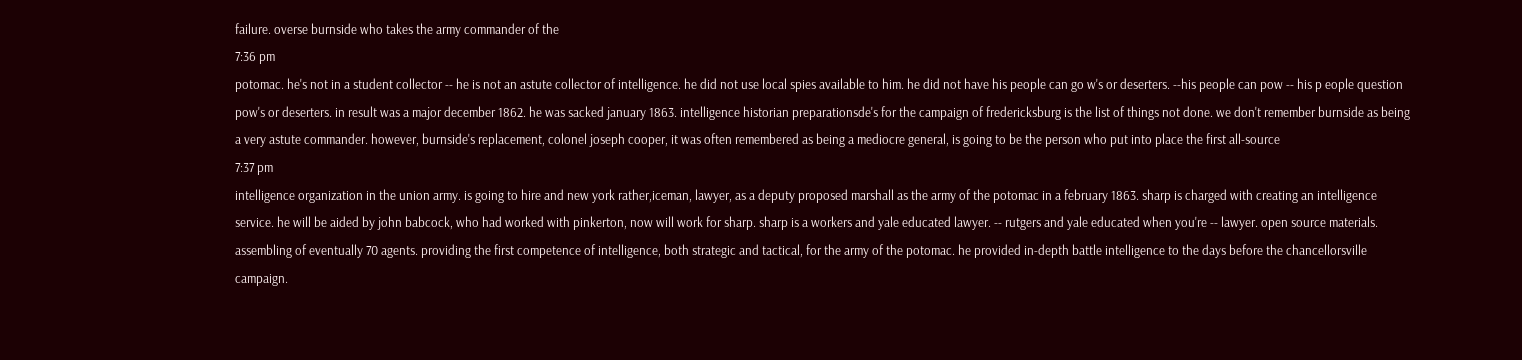failure. overse burnside who takes the army commander of the
7:36 pm
potomac. he's not in a student collector -- he is not an astute collector of intelligence. he did not use local spies available to him. he did not have his people can go w's or deserters. --his people can pow -- his p eople question pow's or deserters. in result was a major december 1862. he was sacked january 1863. intelligence historian preparationsde's for the campaign of fredericksburg is the list of things not done. we don't remember burnside as being a very astute commander. however, burnside's replacement, colonel joseph cooper, it was often remembered as being a mediocre general, is going to be the person who put into place the first all-source
7:37 pm
intelligence organization in the union army. is going to hire and new york rather,iceman, lawyer, as a deputy proposed marshall as the army of the potomac in a february 1863. sharp is charged with creating an intelligence service. he will be aided by john babcock, who had worked with pinkerton, now will work for sharp. sharp is a workers and yale educated lawyer. -- rutgers and yale educated when you're -- lawyer. open source materials. assembling of eventually 70 agents. providing the first competence of intelligence, both strategic and tactical, for the army of the potomac. he provided in-depth battle intelligence to the days before the chancellorsville campaign.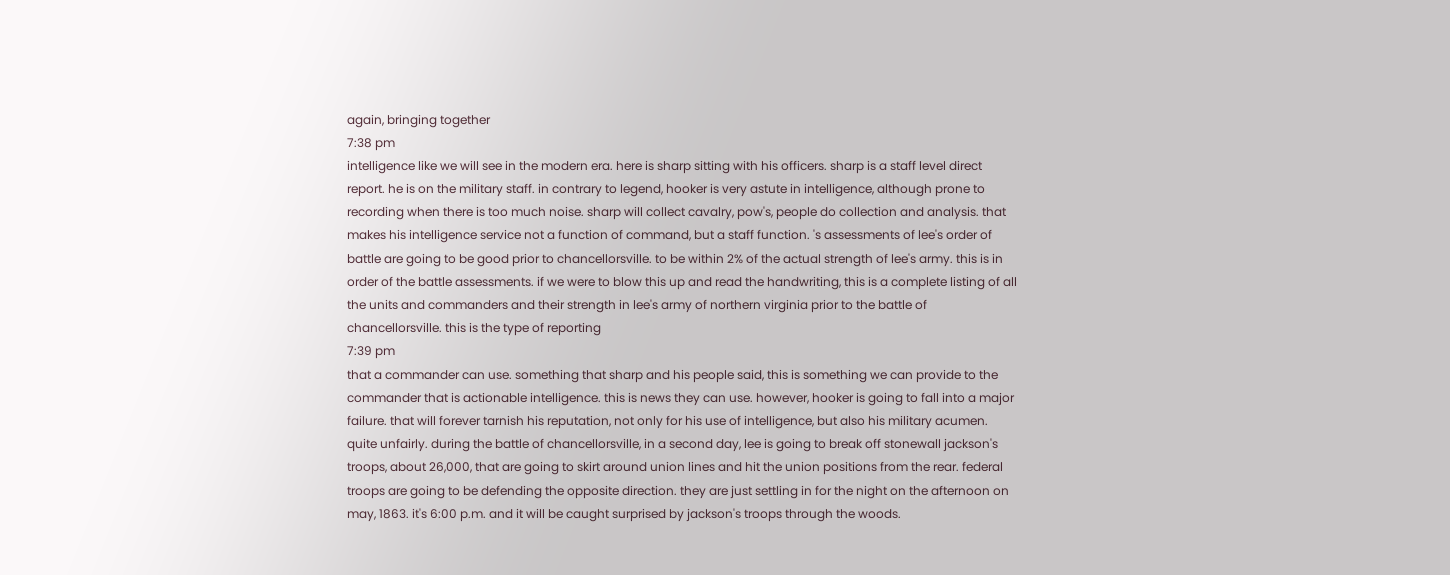again, bringing together
7:38 pm
intelligence like we will see in the modern era. here is sharp sitting with his officers. sharp is a staff level direct report. he is on the military staff. in contrary to legend, hooker is very astute in intelligence, although prone to recording when there is too much noise. sharp will collect cavalry, pow's, people do collection and analysis. that makes his intelligence service not a function of command, but a staff function. 's assessments of lee's order of battle are going to be good prior to chancellorsville. to be within 2% of the actual strength of lee's army. this is in order of the battle assessments. if we were to blow this up and read the handwriting, this is a complete listing of all the units and commanders and their strength in lee's army of northern virginia prior to the battle of chancellorsville. this is the type of reporting
7:39 pm
that a commander can use. something that sharp and his people said, this is something we can provide to the commander that is actionable intelligence. this is news they can use. however, hooker is going to fall into a major failure. that will forever tarnish his reputation, not only for his use of intelligence, but also his military acumen. quite unfairly. during the battle of chancellorsville, in a second day, lee is going to break off stonewall jackson's troops, about 26,000, that are going to skirt around union lines and hit the union positions from the rear. federal troops are going to be defending the opposite direction. they are just settling in for the night on the afternoon on may, 1863. it's 6:00 p.m. and it will be caught surprised by jackson's troops through the woods.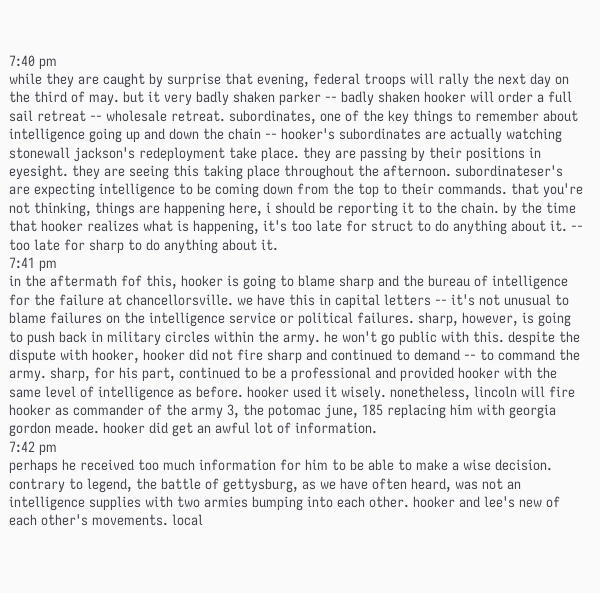7:40 pm
while they are caught by surprise that evening, federal troops will rally the next day on the third of may. but it very badly shaken parker -- badly shaken hooker will order a full sail retreat -- wholesale retreat. subordinates, one of the key things to remember about intelligence going up and down the chain -- hooker's subordinates are actually watching stonewall jackson's redeployment take place. they are passing by their positions in eyesight. they are seeing this taking place throughout the afternoon. subordinateser's are expecting intelligence to be coming down from the top to their commands. that you're not thinking, things are happening here, i should be reporting it to the chain. by the time that hooker realizes what is happening, it's too late for struct to do anything about it. -- too late for sharp to do anything about it.
7:41 pm
in the aftermath fof this, hooker is going to blame sharp and the bureau of intelligence for the failure at chancellorsville. we have this in capital letters -- it's not unusual to blame failures on the intelligence service or political failures. sharp, however, is going to push back in military circles within the army. he won't go public with this. despite the dispute with hooker, hooker did not fire sharp and continued to demand -- to command the army. sharp, for his part, continued to be a professional and provided hooker with the same level of intelligence as before. hooker used it wisely. nonetheless, lincoln will fire hooker as commander of the army 3, the potomac june, 185 replacing him with georgia gordon meade. hooker did get an awful lot of information.
7:42 pm
perhaps he received too much information for him to be able to make a wise decision. contrary to legend, the battle of gettysburg, as we have often heard, was not an intelligence supplies with two armies bumping into each other. hooker and lee's new of each other's movements. local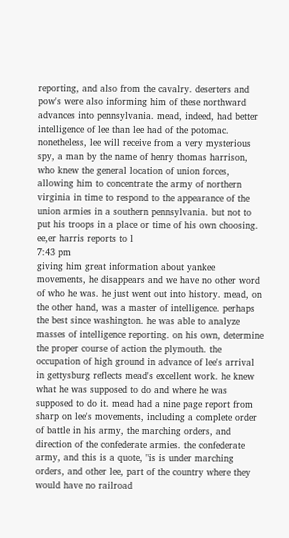reporting, and also from the cavalry. deserters and pow's were also informing him of these northward advances into pennsylvania. mead, indeed, had better intelligence of lee than lee had of the potomac. nonetheless, lee will receive from a very mysterious spy, a man by the name of henry thomas harrison, who knew the general location of union forces, allowing him to concentrate the army of northern virginia in time to respond to the appearance of the union armies in a southern pennsylvania. but not to put his troops in a place or time of his own choosing. ee,er harris reports to l
7:43 pm
giving him great information about yankee movements, he disappears and we have no other word of who he was. he just went out into history. mead, on the other hand, was a master of intelligence. perhaps the best since washington. he was able to analyze masses of intelligence reporting. on his own, determine the proper course of action the plymouth. the occupation of high ground in advance of lee's arrival in gettysburg reflects mead's excellent work. he knew what he was supposed to do and where he was supposed to do it. mead had a nine page report from sharp on lee's movements, including a complete order of battle in his army, the marching orders, and direction of the confederate armies. the confederate army, and this is a quote, "is is under marching orders, and other lee, part of the country where they would have no railroad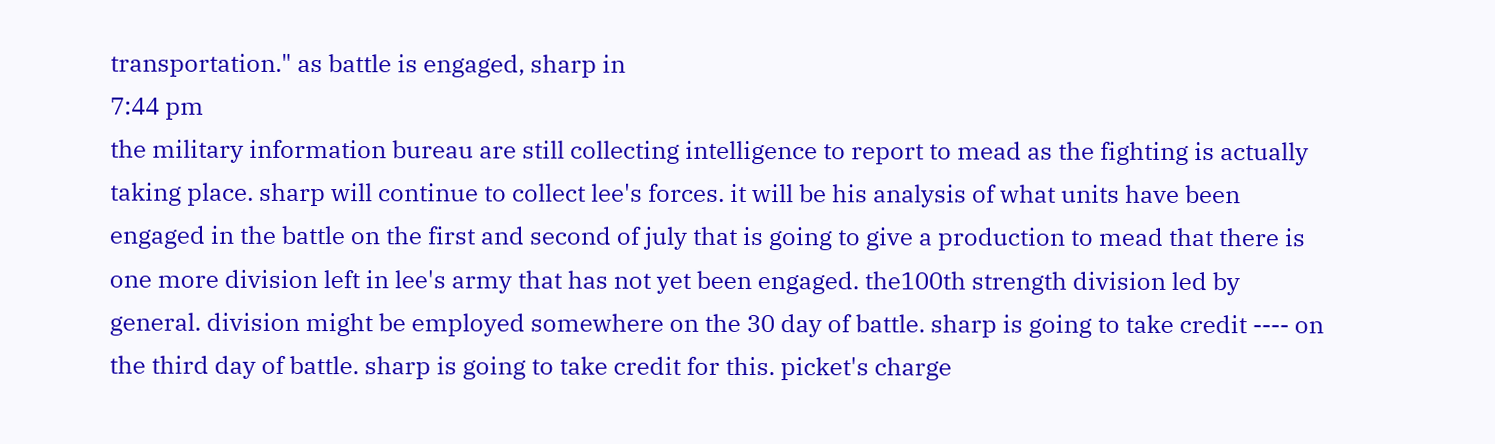transportation." as battle is engaged, sharp in
7:44 pm
the military information bureau are still collecting intelligence to report to mead as the fighting is actually taking place. sharp will continue to collect lee's forces. it will be his analysis of what units have been engaged in the battle on the first and second of july that is going to give a production to mead that there is one more division left in lee's army that has not yet been engaged. the100th strength division led by general. division might be employed somewhere on the 30 day of battle. sharp is going to take credit ---- on the third day of battle. sharp is going to take credit for this. picket's charge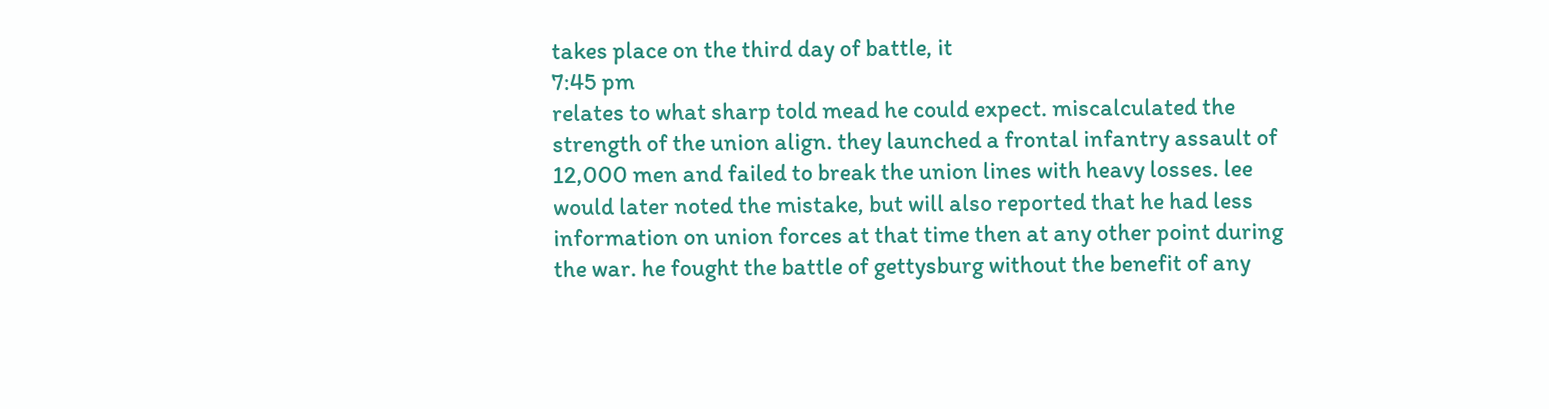takes place on the third day of battle, it
7:45 pm
relates to what sharp told mead he could expect. miscalculated the strength of the union align. they launched a frontal infantry assault of 12,000 men and failed to break the union lines with heavy losses. lee would later noted the mistake, but will also reported that he had less information on union forces at that time then at any other point during the war. he fought the battle of gettysburg without the benefit of any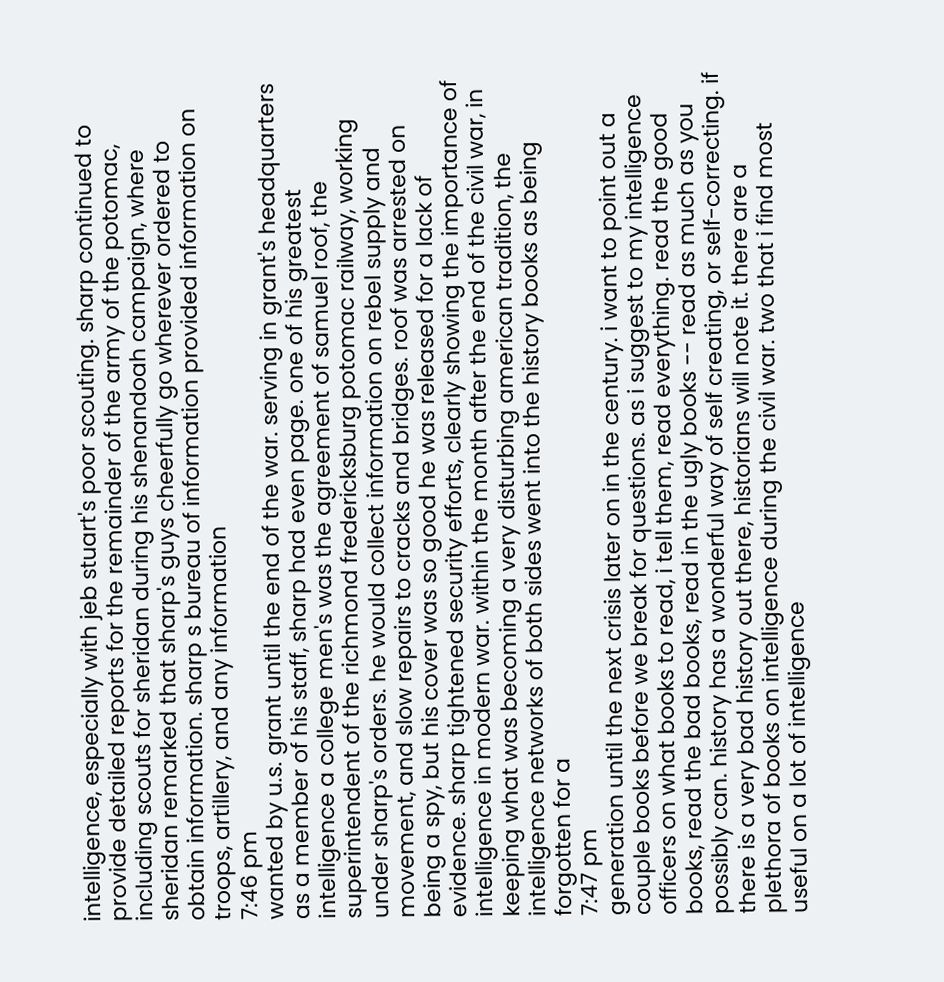intelligence, especially with jeb stuart's poor scouting. sharp continued to provide detailed reports for the remainder of the army of the potomac, including scouts for sheridan during his shenandoah campaign, where sheridan remarked that sharp's guys cheerfully go wherever ordered to obtain information. sharp s bureau of information provided information on troops, artillery, and any information
7:46 pm
wanted by u.s. grant until the end of the war. serving in grant's headquarters as a member of his staff, sharp had even page. one of his greatest intelligence a college men's was the agreement of samuel roof, the superintendent of the richmond fredericksburg potomac railway, working under sharp's orders. he would collect information on rebel supply and movement, and slow repairs to cracks and bridges. roof was arrested on being a spy, but his cover was so good he was released for a lack of evidence. sharp tightened security efforts, clearly showing the importance of intelligence in modern war. within the month after the end of the civil war, in keeping what was becoming a very disturbing american tradition, the intelligence networks of both sides went into the history books as being forgotten for a
7:47 pm
generation until the next crisis later on in the century. i want to point out a couple books before we break for questions. as i suggest to my intelligence officers on what books to read, i tell them, read everything. read the good books, read the bad books, read in the ugly books -- read as much as you possibly can. history has a wonderful way of self creating, or self-correcting. if there is a very bad history out there, historians will note it. there are a plethora of books on intelligence during the civil war. two that i find most useful on a lot of intelligence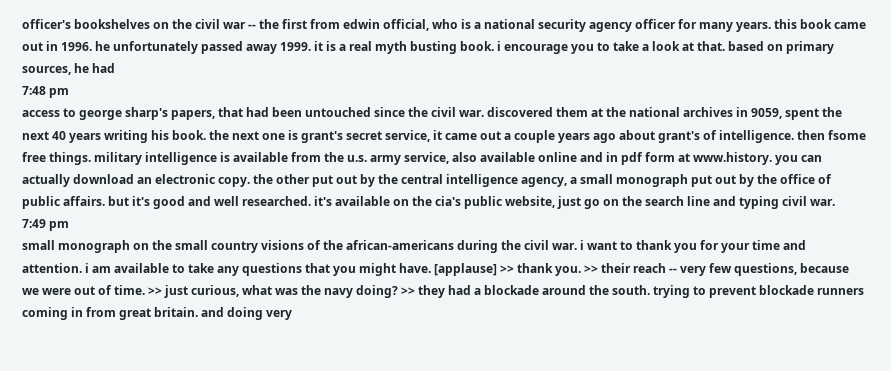officer's bookshelves on the civil war -- the first from edwin official, who is a national security agency officer for many years. this book came out in 1996. he unfortunately passed away 1999. it is a real myth busting book. i encourage you to take a look at that. based on primary sources, he had
7:48 pm
access to george sharp's papers, that had been untouched since the civil war. discovered them at the national archives in 9059, spent the next 40 years writing his book. the next one is grant's secret service, it came out a couple years ago about grant's of intelligence. then fsome free things. military intelligence is available from the u.s. army service, also available online and in pdf form at www.history. you can actually download an electronic copy. the other put out by the central intelligence agency, a small monograph put out by the office of public affairs. but it's good and well researched. it's available on the cia's public website, just go on the search line and typing civil war.
7:49 pm
small monograph on the small country visions of the african-americans during the civil war. i want to thank you for your time and attention. i am available to take any questions that you might have. [applause] >> thank you. >> their reach -- very few questions, because we were out of time. >> just curious, what was the navy doing? >> they had a blockade around the south. trying to prevent blockade runners coming in from great britain. and doing very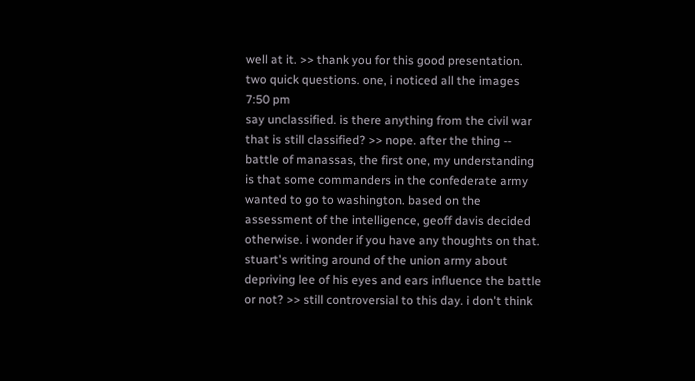well at it. >> thank you for this good presentation. two quick questions. one, i noticed all the images
7:50 pm
say unclassified. is there anything from the civil war that is still classified? >> nope. after the thing -- battle of manassas, the first one, my understanding is that some commanders in the confederate army wanted to go to washington. based on the assessment of the intelligence, geoff davis decided otherwise. i wonder if you have any thoughts on that. stuart's writing around of the union army about depriving lee of his eyes and ears influence the battle or not? >> still controversial to this day. i don't think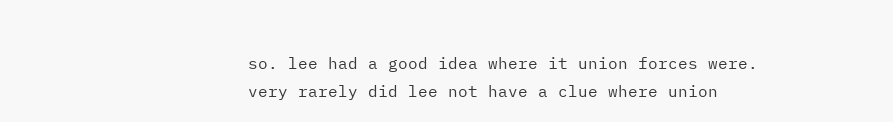so. lee had a good idea where it union forces were. very rarely did lee not have a clue where union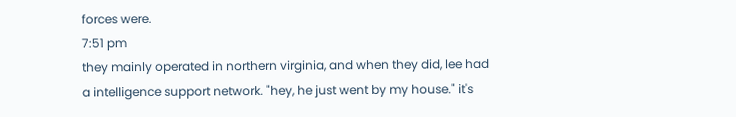forces were.
7:51 pm
they mainly operated in northern virginia, and when they did, lee had a intelligence support network. "hey, he just went by my house." it's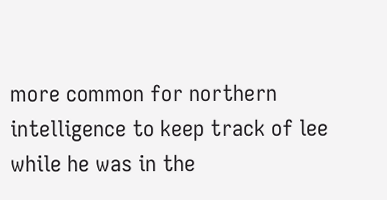more common for northern intelligence to keep track of lee while he was in the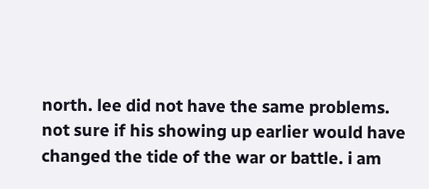north. lee did not have the same problems. not sure if his showing up earlier would have changed the tide of the war or battle. i am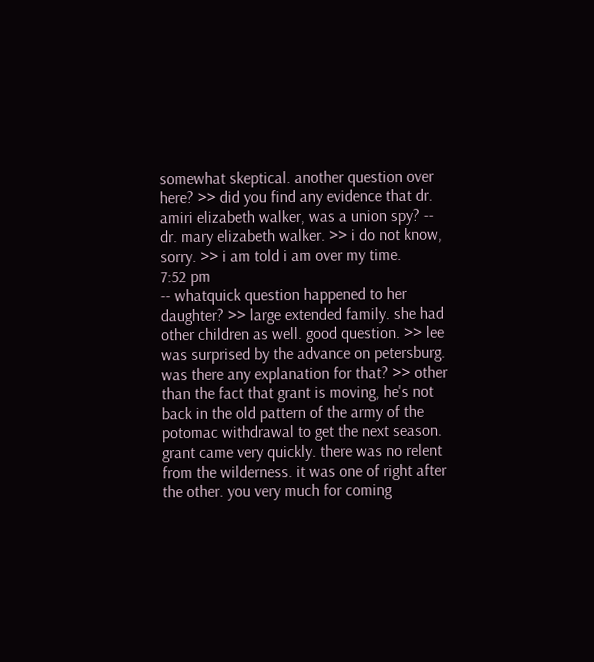somewhat skeptical. another question over here? >> did you find any evidence that dr. amiri elizabeth walker, was a union spy? -- dr. mary elizabeth walker. >> i do not know, sorry. >> i am told i am over my time.
7:52 pm
-- whatquick question happened to her daughter? >> large extended family. she had other children as well. good question. >> lee was surprised by the advance on petersburg. was there any explanation for that? >> other than the fact that grant is moving, he's not back in the old pattern of the army of the potomac withdrawal to get the next season. grant came very quickly. there was no relent from the wilderness. it was one of right after the other. you very much for coming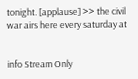tonight. [applause] >> the civil war airs here every saturday at


info Stream Only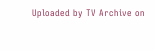Uploaded by TV Archive on